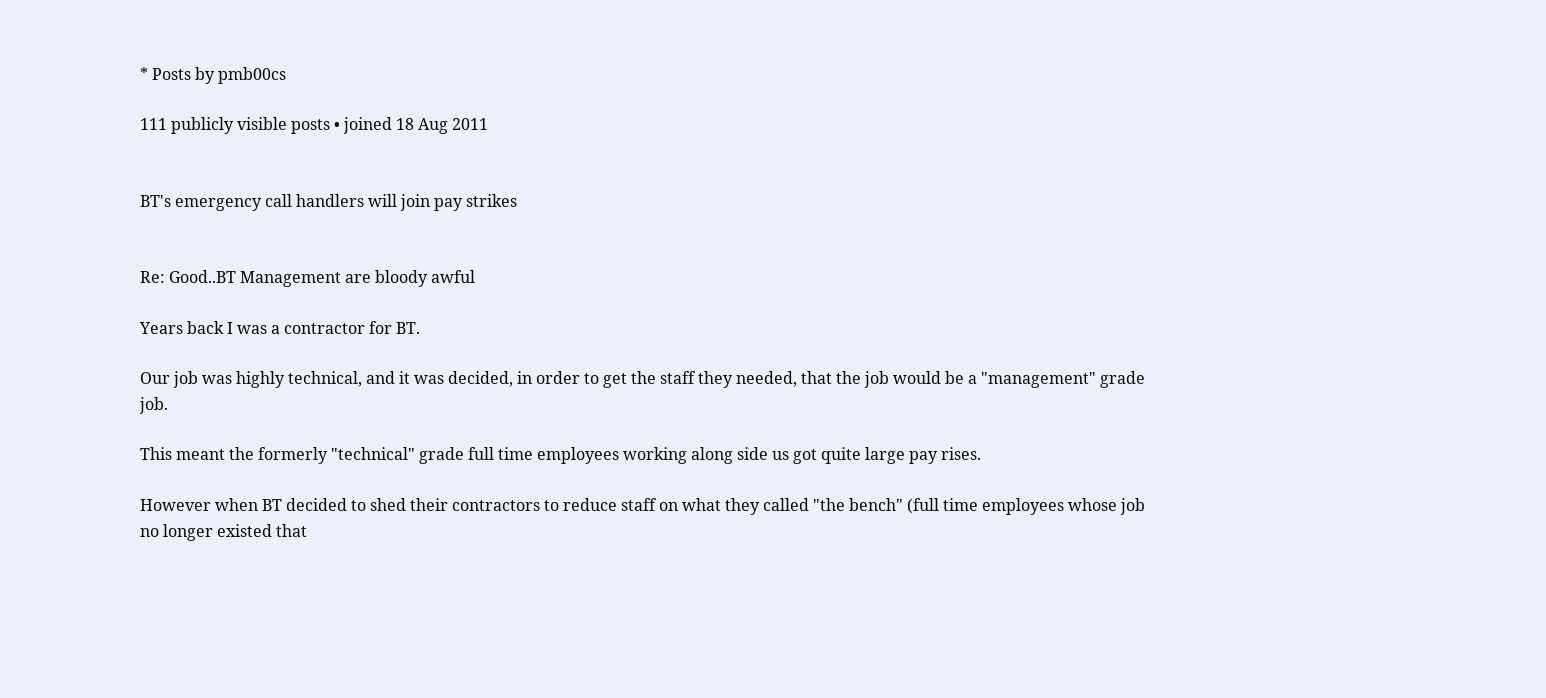* Posts by pmb00cs

111 publicly visible posts • joined 18 Aug 2011


BT's emergency call handlers will join pay strikes


Re: Good..BT Management are bloody awful

Years back I was a contractor for BT.

Our job was highly technical, and it was decided, in order to get the staff they needed, that the job would be a "management" grade job.

This meant the formerly "technical" grade full time employees working along side us got quite large pay rises.

However when BT decided to shed their contractors to reduce staff on what they called "the bench" (full time employees whose job no longer existed that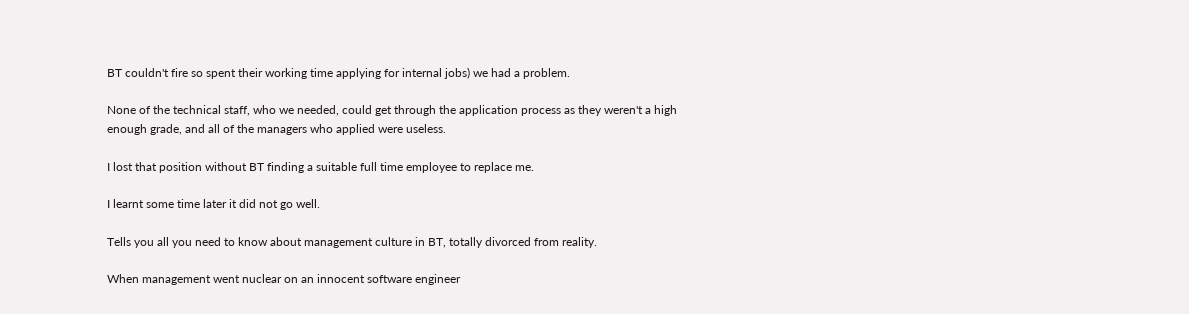BT couldn't fire so spent their working time applying for internal jobs) we had a problem.

None of the technical staff, who we needed, could get through the application process as they weren't a high enough grade, and all of the managers who applied were useless.

I lost that position without BT finding a suitable full time employee to replace me.

I learnt some time later it did not go well.

Tells you all you need to know about management culture in BT, totally divorced from reality.

When management went nuclear on an innocent software engineer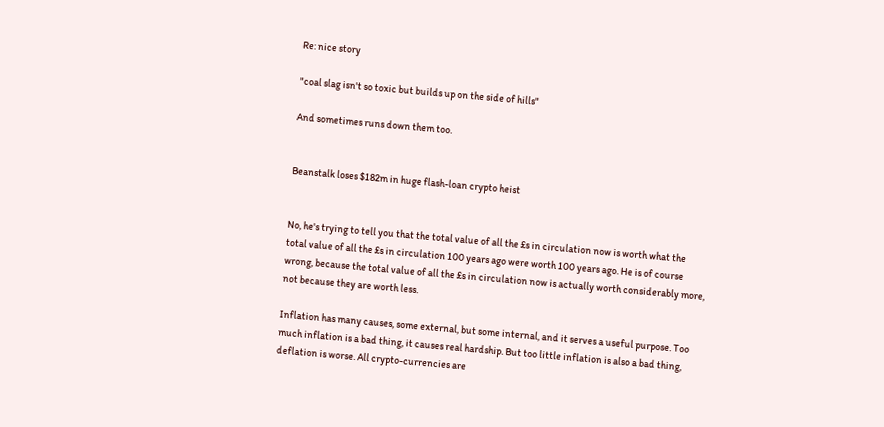Re: nice story

"coal slag isn't so toxic but builds up on the side of hills"

And sometimes runs down them too.


Beanstalk loses $182m in huge flash-loan crypto heist


No, he's trying to tell you that the total value of all the £s in circulation now is worth what the total value of all the £s in circulation 100 years ago were worth 100 years ago. He is of course wrong, because the total value of all the £s in circulation now is actually worth considerably more, not because they are worth less.

Inflation has many causes, some external, but some internal, and it serves a useful purpose. Too much inflation is a bad thing, it causes real hardship. But too little inflation is also a bad thing, deflation is worse. All crypto-currencies are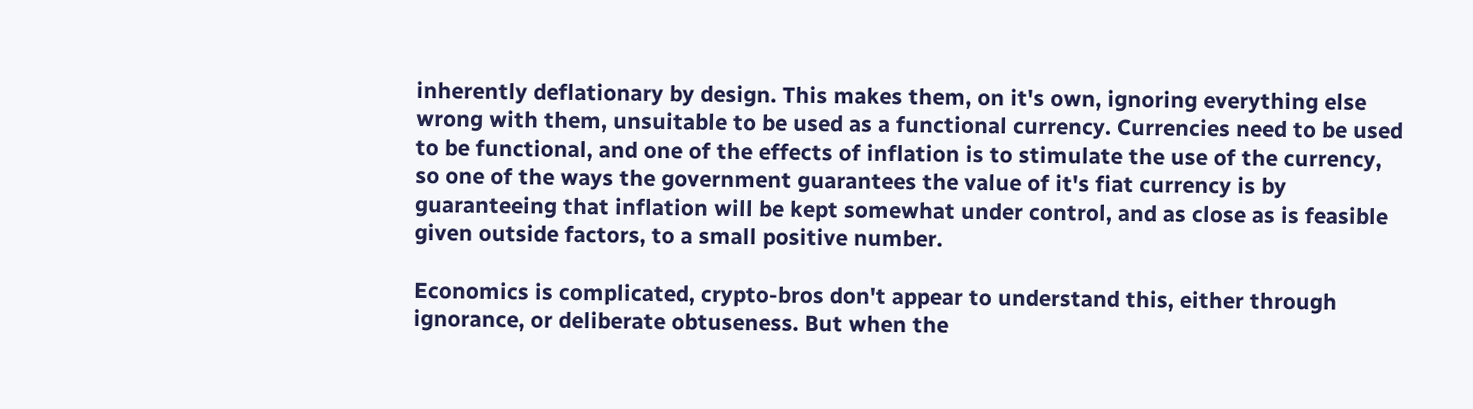inherently deflationary by design. This makes them, on it's own, ignoring everything else wrong with them, unsuitable to be used as a functional currency. Currencies need to be used to be functional, and one of the effects of inflation is to stimulate the use of the currency, so one of the ways the government guarantees the value of it's fiat currency is by guaranteeing that inflation will be kept somewhat under control, and as close as is feasible given outside factors, to a small positive number.

Economics is complicated, crypto-bros don't appear to understand this, either through ignorance, or deliberate obtuseness. But when the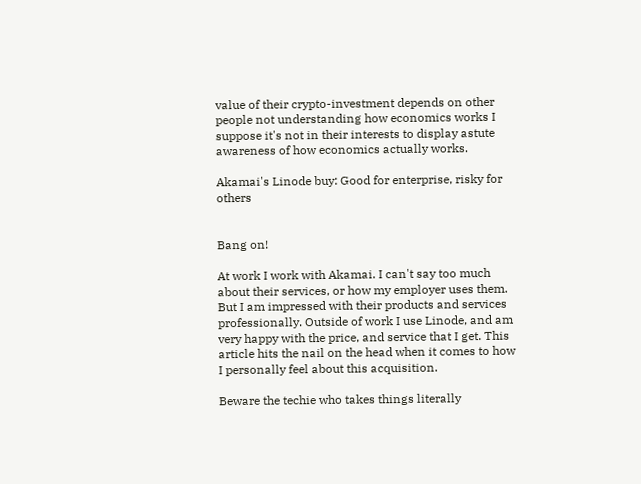value of their crypto-investment depends on other people not understanding how economics works I suppose it's not in their interests to display astute awareness of how economics actually works.

Akamai's Linode buy: Good for enterprise, risky for others


Bang on!

At work I work with Akamai. I can't say too much about their services, or how my employer uses them. But I am impressed with their products and services professionally. Outside of work I use Linode, and am very happy with the price, and service that I get. This article hits the nail on the head when it comes to how I personally feel about this acquisition.

Beware the techie who takes things literally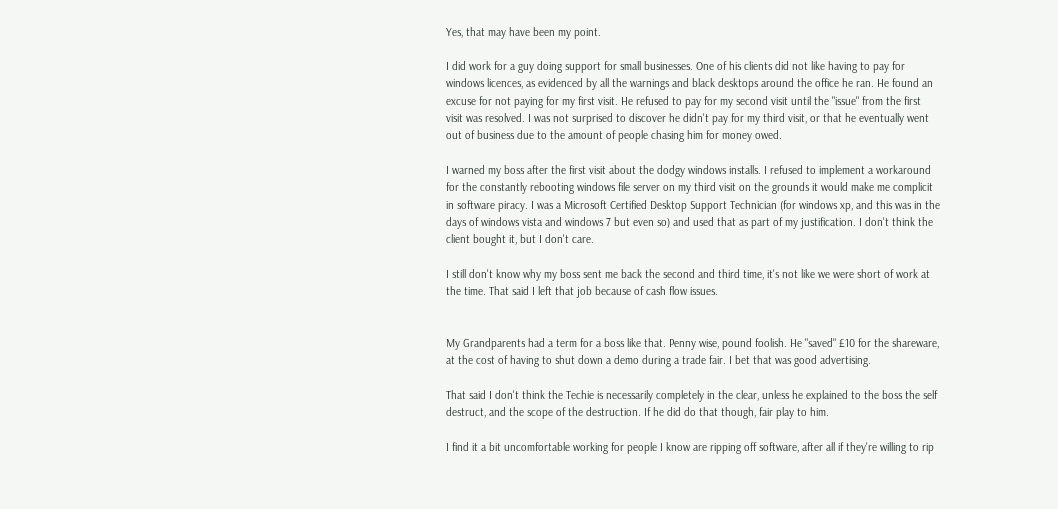Yes, that may have been my point.

I did work for a guy doing support for small businesses. One of his clients did not like having to pay for windows licences, as evidenced by all the warnings and black desktops around the office he ran. He found an excuse for not paying for my first visit. He refused to pay for my second visit until the "issue" from the first visit was resolved. I was not surprised to discover he didn't pay for my third visit, or that he eventually went out of business due to the amount of people chasing him for money owed.

I warned my boss after the first visit about the dodgy windows installs. I refused to implement a workaround for the constantly rebooting windows file server on my third visit on the grounds it would make me complicit in software piracy. I was a Microsoft Certified Desktop Support Technician (for windows xp, and this was in the days of windows vista and windows 7 but even so) and used that as part of my justification. I don't think the client bought it, but I don't care.

I still don't know why my boss sent me back the second and third time, it's not like we were short of work at the time. That said I left that job because of cash flow issues.


My Grandparents had a term for a boss like that. Penny wise, pound foolish. He "saved" £10 for the shareware, at the cost of having to shut down a demo during a trade fair. I bet that was good advertising.

That said I don't think the Techie is necessarily completely in the clear, unless he explained to the boss the self destruct, and the scope of the destruction. If he did do that though, fair play to him.

I find it a bit uncomfortable working for people I know are ripping off software, after all if they're willing to rip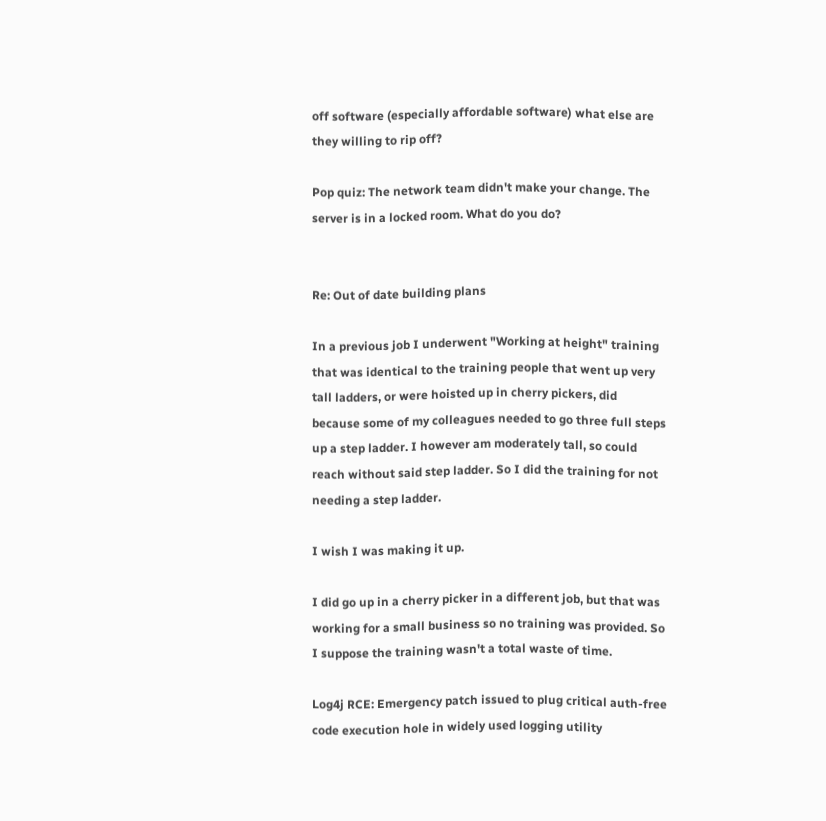off software (especially affordable software) what else are they willing to rip off?

Pop quiz: The network team didn't make your change. The server is in a locked room. What do you do?


Re: Out of date building plans

In a previous job I underwent "Working at height" training that was identical to the training people that went up very tall ladders, or were hoisted up in cherry pickers, did because some of my colleagues needed to go three full steps up a step ladder. I however am moderately tall, so could reach without said step ladder. So I did the training for not needing a step ladder.

I wish I was making it up.

I did go up in a cherry picker in a different job, but that was working for a small business so no training was provided. So I suppose the training wasn't a total waste of time.

Log4j RCE: Emergency patch issued to plug critical auth-free code execution hole in widely used logging utility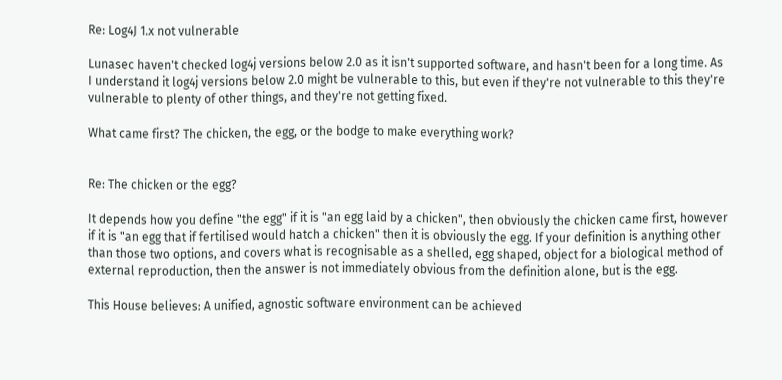Re: Log4J 1.x not vulnerable

Lunasec haven't checked log4j versions below 2.0 as it isn't supported software, and hasn't been for a long time. As I understand it log4j versions below 2.0 might be vulnerable to this, but even if they're not vulnerable to this they're vulnerable to plenty of other things, and they're not getting fixed.

What came first? The chicken, the egg, or the bodge to make everything work?


Re: The chicken or the egg?

It depends how you define "the egg" if it is "an egg laid by a chicken", then obviously the chicken came first, however if it is "an egg that if fertilised would hatch a chicken" then it is obviously the egg. If your definition is anything other than those two options, and covers what is recognisable as a shelled, egg shaped, object for a biological method of external reproduction, then the answer is not immediately obvious from the definition alone, but is the egg.

This House believes: A unified, agnostic software environment can be achieved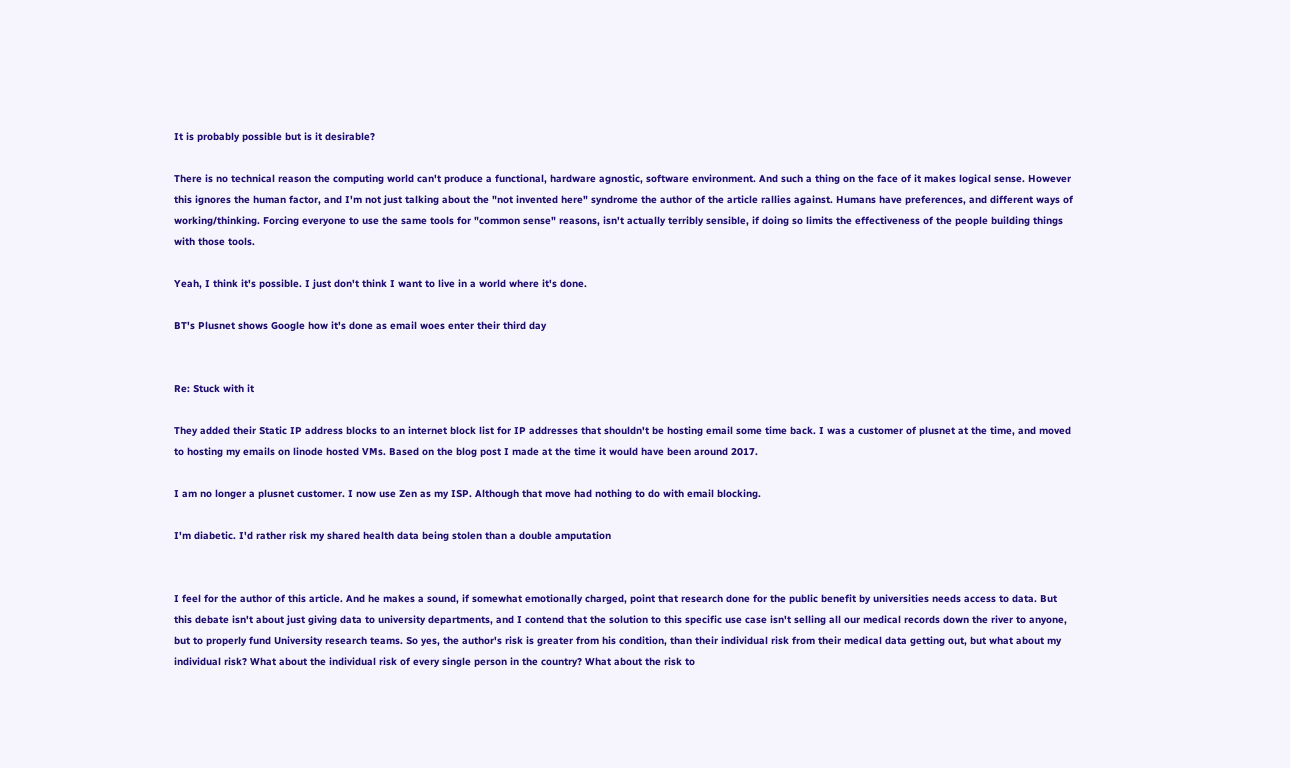It is probably possible but is it desirable?

There is no technical reason the computing world can't produce a functional, hardware agnostic, software environment. And such a thing on the face of it makes logical sense. However this ignores the human factor, and I'm not just talking about the "not invented here" syndrome the author of the article rallies against. Humans have preferences, and different ways of working/thinking. Forcing everyone to use the same tools for "common sense" reasons, isn't actually terribly sensible, if doing so limits the effectiveness of the people building things with those tools.

Yeah, I think it's possible. I just don't think I want to live in a world where it's done.

BT's Plusnet shows Google how it's done as email woes enter their third day


Re: Stuck with it

They added their Static IP address blocks to an internet block list for IP addresses that shouldn't be hosting email some time back. I was a customer of plusnet at the time, and moved to hosting my emails on linode hosted VMs. Based on the blog post I made at the time it would have been around 2017.

I am no longer a plusnet customer. I now use Zen as my ISP. Although that move had nothing to do with email blocking.

I'm diabetic. I'd rather risk my shared health data being stolen than a double amputation


I feel for the author of this article. And he makes a sound, if somewhat emotionally charged, point that research done for the public benefit by universities needs access to data. But this debate isn't about just giving data to university departments, and I contend that the solution to this specific use case isn't selling all our medical records down the river to anyone, but to properly fund University research teams. So yes, the author's risk is greater from his condition, than their individual risk from their medical data getting out, but what about my individual risk? What about the individual risk of every single person in the country? What about the risk to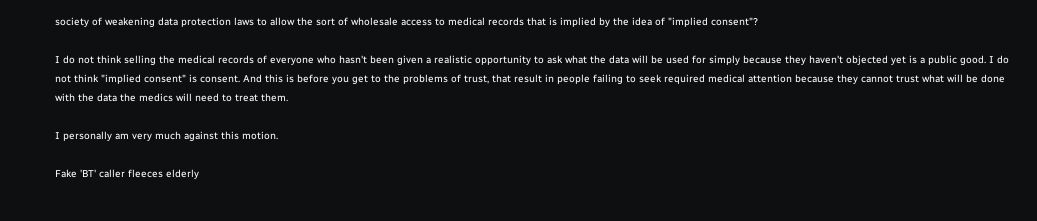society of weakening data protection laws to allow the sort of wholesale access to medical records that is implied by the idea of "implied consent"?

I do not think selling the medical records of everyone who hasn't been given a realistic opportunity to ask what the data will be used for simply because they haven't objected yet is a public good. I do not think "implied consent" is consent. And this is before you get to the problems of trust, that result in people failing to seek required medical attention because they cannot trust what will be done with the data the medics will need to treat them.

I personally am very much against this motion.

Fake 'BT' caller fleeces elderly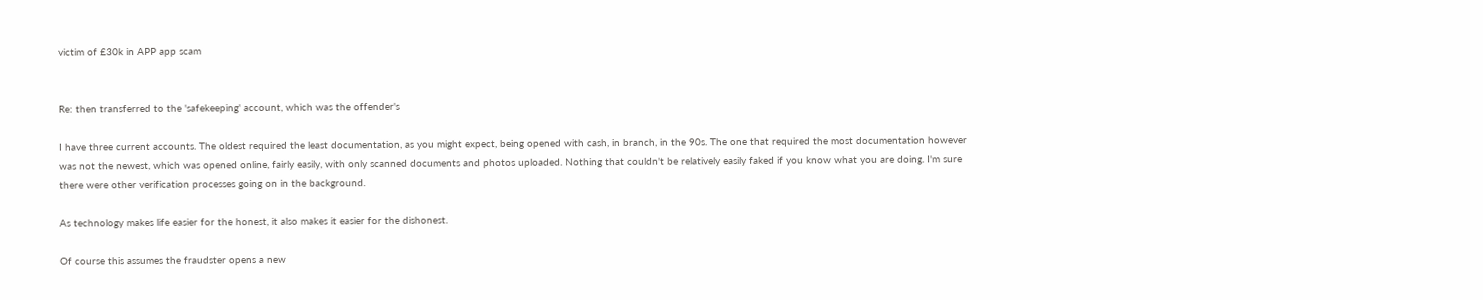victim of £30k in APP app scam


Re: then transferred to the 'safekeeping' account, which was the offender's

I have three current accounts. The oldest required the least documentation, as you might expect, being opened with cash, in branch, in the 90s. The one that required the most documentation however was not the newest, which was opened online, fairly easily, with only scanned documents and photos uploaded. Nothing that couldn't be relatively easily faked if you know what you are doing. I'm sure there were other verification processes going on in the background.

As technology makes life easier for the honest, it also makes it easier for the dishonest.

Of course this assumes the fraudster opens a new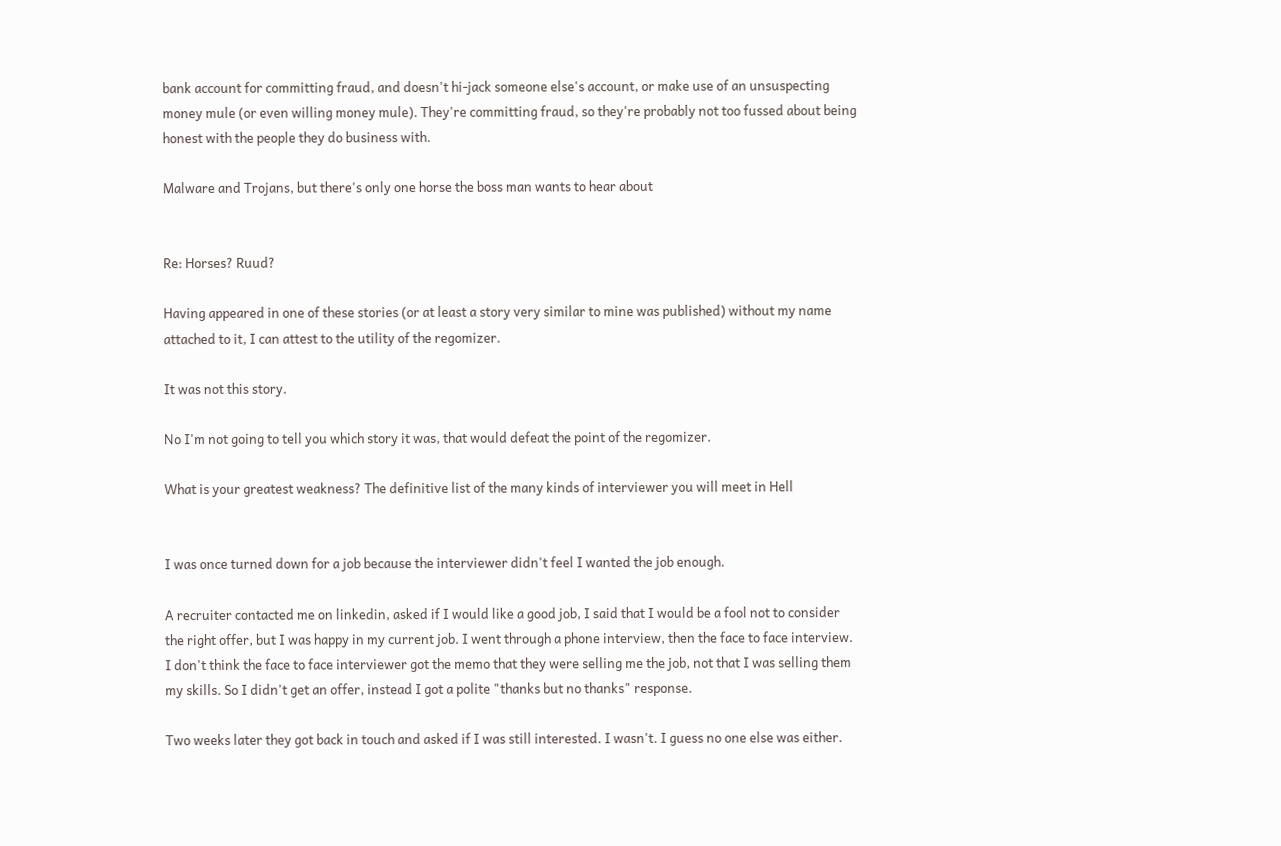bank account for committing fraud, and doesn't hi-jack someone else's account, or make use of an unsuspecting money mule (or even willing money mule). They're committing fraud, so they're probably not too fussed about being honest with the people they do business with.

Malware and Trojans, but there's only one horse the boss man wants to hear about


Re: Horses? Ruud?

Having appeared in one of these stories (or at least a story very similar to mine was published) without my name attached to it, I can attest to the utility of the regomizer.

It was not this story.

No I'm not going to tell you which story it was, that would defeat the point of the regomizer.

What is your greatest weakness? The definitive list of the many kinds of interviewer you will meet in Hell


I was once turned down for a job because the interviewer didn't feel I wanted the job enough.

A recruiter contacted me on linkedin, asked if I would like a good job, I said that I would be a fool not to consider the right offer, but I was happy in my current job. I went through a phone interview, then the face to face interview. I don't think the face to face interviewer got the memo that they were selling me the job, not that I was selling them my skills. So I didn't get an offer, instead I got a polite "thanks but no thanks" response.

Two weeks later they got back in touch and asked if I was still interested. I wasn't. I guess no one else was either.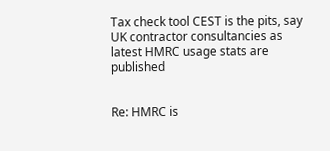Tax check tool CEST is the pits, say UK contractor consultancies as latest HMRC usage stats are published


Re: HMRC is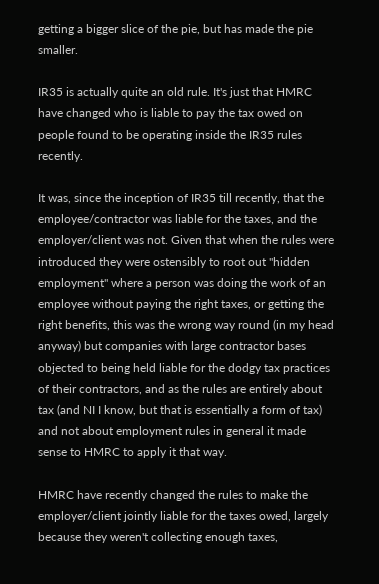getting a bigger slice of the pie, but has made the pie smaller.

IR35 is actually quite an old rule. It's just that HMRC have changed who is liable to pay the tax owed on people found to be operating inside the IR35 rules recently.

It was, since the inception of IR35 till recently, that the employee/contractor was liable for the taxes, and the employer/client was not. Given that when the rules were introduced they were ostensibly to root out "hidden employment" where a person was doing the work of an employee without paying the right taxes, or getting the right benefits, this was the wrong way round (in my head anyway) but companies with large contractor bases objected to being held liable for the dodgy tax practices of their contractors, and as the rules are entirely about tax (and NI I know, but that is essentially a form of tax) and not about employment rules in general it made sense to HMRC to apply it that way.

HMRC have recently changed the rules to make the employer/client jointly liable for the taxes owed, largely because they weren't collecting enough taxes,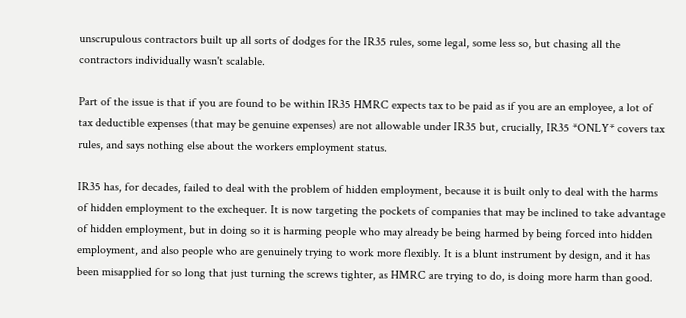unscrupulous contractors built up all sorts of dodges for the IR35 rules, some legal, some less so, but chasing all the contractors individually wasn't scalable.

Part of the issue is that if you are found to be within IR35 HMRC expects tax to be paid as if you are an employee, a lot of tax deductible expenses (that may be genuine expenses) are not allowable under IR35 but, crucially, IR35 *ONLY* covers tax rules, and says nothing else about the workers employment status.

IR35 has, for decades, failed to deal with the problem of hidden employment, because it is built only to deal with the harms of hidden employment to the exchequer. It is now targeting the pockets of companies that may be inclined to take advantage of hidden employment, but in doing so it is harming people who may already be being harmed by being forced into hidden employment, and also people who are genuinely trying to work more flexibly. It is a blunt instrument by design, and it has been misapplied for so long that just turning the screws tighter, as HMRC are trying to do, is doing more harm than good.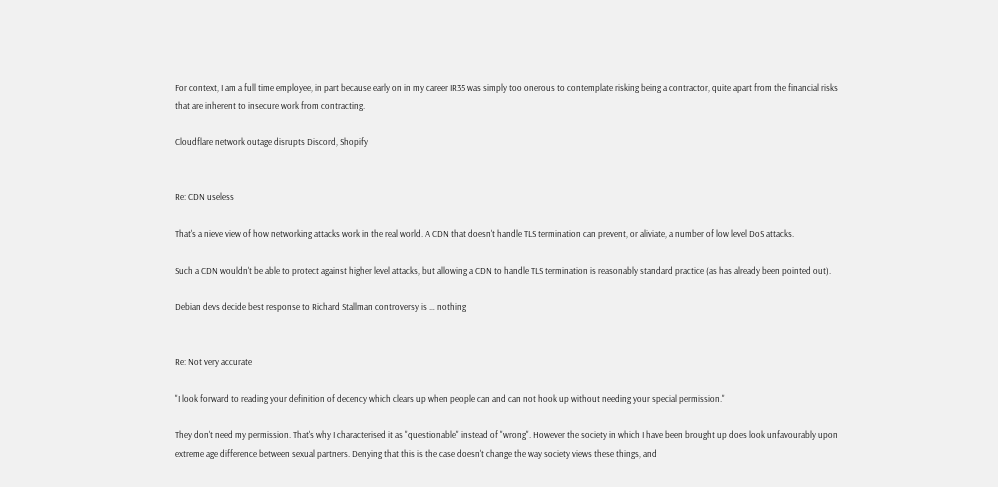For context, I am a full time employee, in part because early on in my career IR35 was simply too onerous to contemplate risking being a contractor, quite apart from the financial risks that are inherent to insecure work from contracting.

Cloudflare network outage disrupts Discord, Shopify


Re: CDN useless

That's a nieve view of how networking attacks work in the real world. A CDN that doesn't handle TLS termination can prevent, or aliviate, a number of low level DoS attacks.

Such a CDN wouldn't be able to protect against higher level attacks, but allowing a CDN to handle TLS termination is reasonably standard practice (as has already been pointed out).

Debian devs decide best response to Richard Stallman controversy is … nothing


Re: Not very accurate

"I look forward to reading your definition of decency which clears up when people can and can not hook up without needing your special permission."

They don't need my permission. That's why I characterised it as "questionable" instead of "wrong". However the society in which I have been brought up does look unfavourably upon extreme age difference between sexual partners. Denying that this is the case doesn't change the way society views these things, and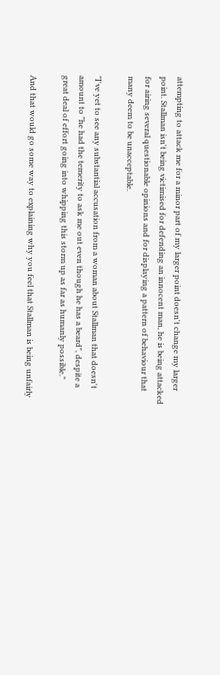attempting to attack me for a minor part of my larger point doesn't change my larger point. Stallman isn't being victimised for defending an innocent man, he is being attacked for airing several questionable opinions and for displaying a pattern of behaviour that many deem to be unacceptable.

"I've yet to see any substantial accusation from a woman about Stallman that doesn't amount to "he had the temerity to ask me out even though he has a beard", despite a great deal of effort going into whipping this storm up as far as humanly possible."

And that would go some way to explaining why you feel that Stallman is being unfairly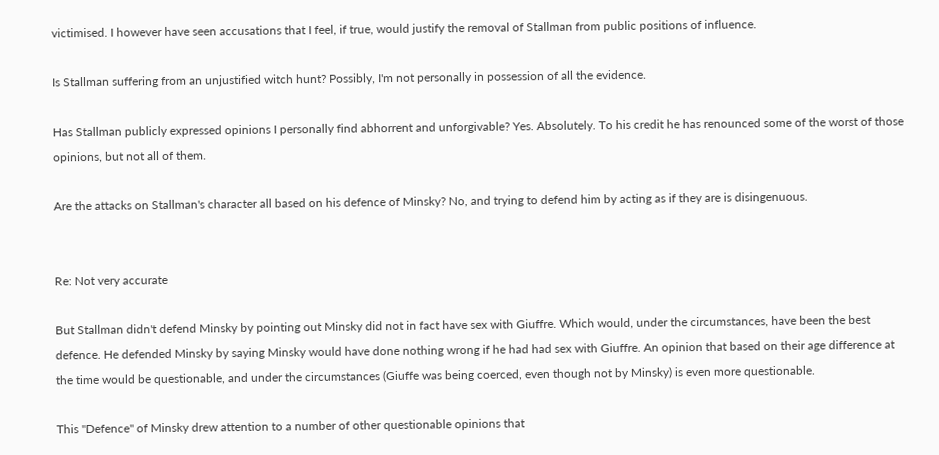victimised. I however have seen accusations that I feel, if true, would justify the removal of Stallman from public positions of influence.

Is Stallman suffering from an unjustified witch hunt? Possibly, I'm not personally in possession of all the evidence.

Has Stallman publicly expressed opinions I personally find abhorrent and unforgivable? Yes. Absolutely. To his credit he has renounced some of the worst of those opinions, but not all of them.

Are the attacks on Stallman's character all based on his defence of Minsky? No, and trying to defend him by acting as if they are is disingenuous.


Re: Not very accurate

But Stallman didn't defend Minsky by pointing out Minsky did not in fact have sex with Giuffre. Which would, under the circumstances, have been the best defence. He defended Minsky by saying Minsky would have done nothing wrong if he had had sex with Giuffre. An opinion that based on their age difference at the time would be questionable, and under the circumstances (Giuffe was being coerced, even though not by Minsky) is even more questionable.

This "Defence" of Minsky drew attention to a number of other questionable opinions that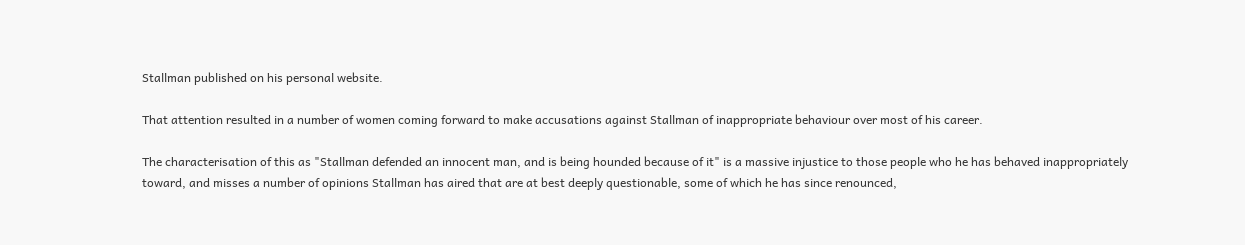Stallman published on his personal website.

That attention resulted in a number of women coming forward to make accusations against Stallman of inappropriate behaviour over most of his career.

The characterisation of this as "Stallman defended an innocent man, and is being hounded because of it" is a massive injustice to those people who he has behaved inappropriately toward, and misses a number of opinions Stallman has aired that are at best deeply questionable, some of which he has since renounced,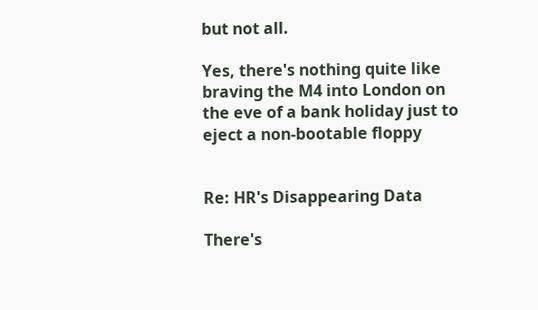but not all.

Yes, there's nothing quite like braving the M4 into London on the eve of a bank holiday just to eject a non-bootable floppy


Re: HR's Disappearing Data

There's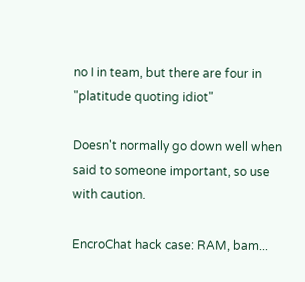no I in team, but there are four in "platitude quoting idiot"

Doesn't normally go down well when said to someone important, so use with caution.

EncroChat hack case: RAM, bam...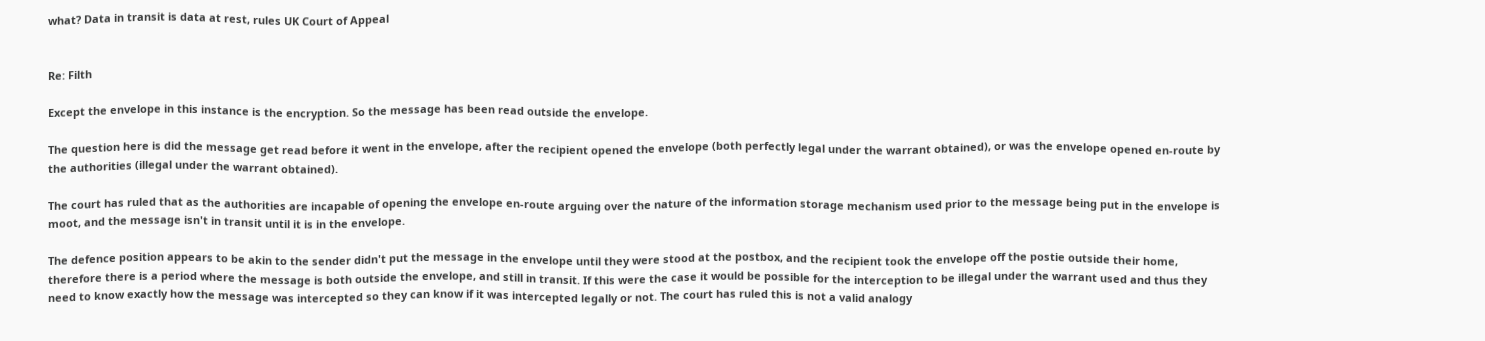what? Data in transit is data at rest, rules UK Court of Appeal


Re: Filth

Except the envelope in this instance is the encryption. So the message has been read outside the envelope.

The question here is did the message get read before it went in the envelope, after the recipient opened the envelope (both perfectly legal under the warrant obtained), or was the envelope opened en-route by the authorities (illegal under the warrant obtained).

The court has ruled that as the authorities are incapable of opening the envelope en-route arguing over the nature of the information storage mechanism used prior to the message being put in the envelope is moot, and the message isn't in transit until it is in the envelope.

The defence position appears to be akin to the sender didn't put the message in the envelope until they were stood at the postbox, and the recipient took the envelope off the postie outside their home, therefore there is a period where the message is both outside the envelope, and still in transit. If this were the case it would be possible for the interception to be illegal under the warrant used and thus they need to know exactly how the message was intercepted so they can know if it was intercepted legally or not. The court has ruled this is not a valid analogy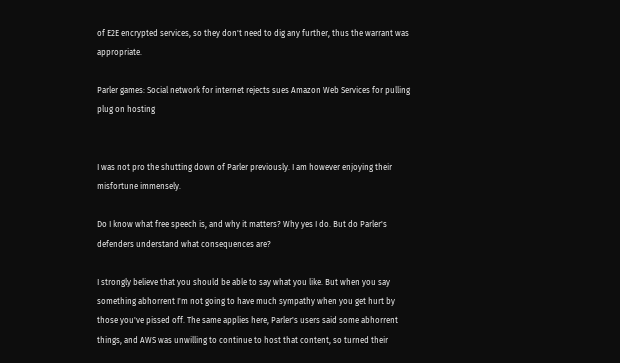of E2E encrypted services, so they don't need to dig any further, thus the warrant was appropriate.

Parler games: Social network for internet rejects sues Amazon Web Services for pulling plug on hosting


I was not pro the shutting down of Parler previously. I am however enjoying their misfortune immensely.

Do I know what free speech is, and why it matters? Why yes I do. But do Parler's defenders understand what consequences are?

I strongly believe that you should be able to say what you like. But when you say something abhorrent I'm not going to have much sympathy when you get hurt by those you've pissed off. The same applies here, Parler's users said some abhorrent things, and AWS was unwilling to continue to host that content, so turned their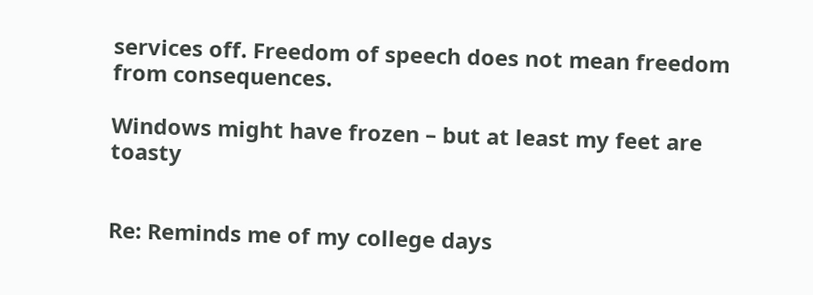services off. Freedom of speech does not mean freedom from consequences.

Windows might have frozen – but at least my feet are toasty


Re: Reminds me of my college days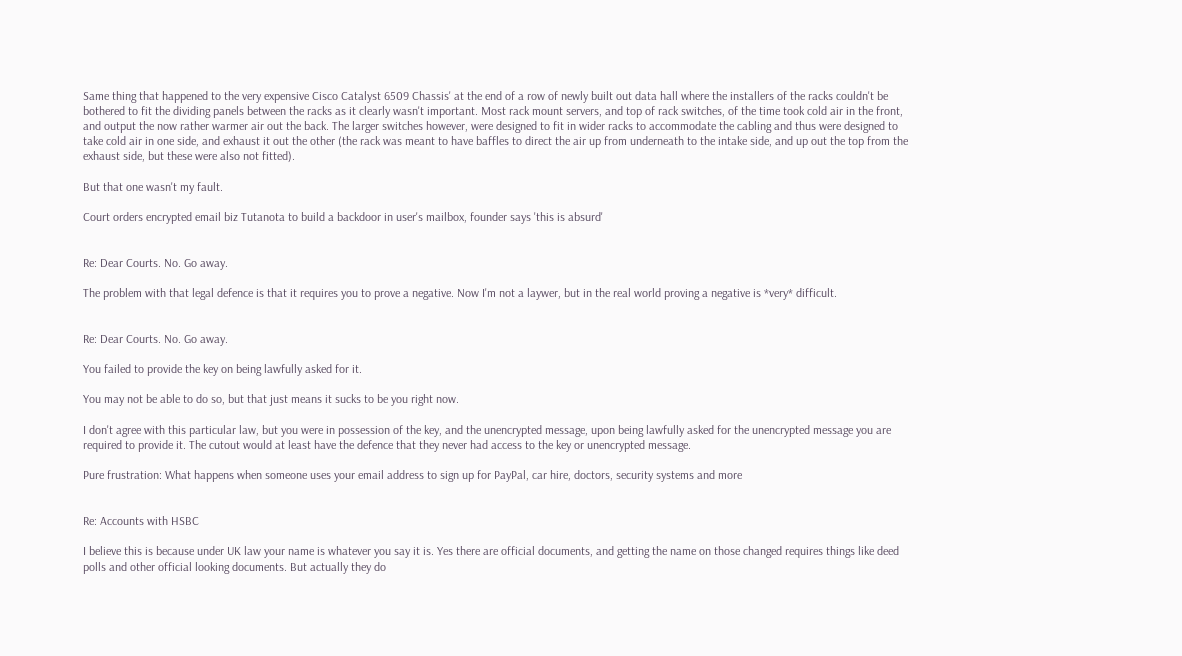Same thing that happened to the very expensive Cisco Catalyst 6509 Chassis' at the end of a row of newly built out data hall where the installers of the racks couldn't be bothered to fit the dividing panels between the racks as it clearly wasn't important. Most rack mount servers, and top of rack switches, of the time took cold air in the front, and output the now rather warmer air out the back. The larger switches however, were designed to fit in wider racks to accommodate the cabling and thus were designed to take cold air in one side, and exhaust it out the other (the rack was meant to have baffles to direct the air up from underneath to the intake side, and up out the top from the exhaust side, but these were also not fitted).

But that one wasn't my fault.

Court orders encrypted email biz Tutanota to build a backdoor in user's mailbox, founder says 'this is absurd'


Re: Dear Courts. No. Go away.

The problem with that legal defence is that it requires you to prove a negative. Now I'm not a laywer, but in the real world proving a negative is *very* difficult.


Re: Dear Courts. No. Go away.

You failed to provide the key on being lawfully asked for it.

You may not be able to do so, but that just means it sucks to be you right now.

I don't agree with this particular law, but you were in possession of the key, and the unencrypted message, upon being lawfully asked for the unencrypted message you are required to provide it. The cutout would at least have the defence that they never had access to the key or unencrypted message.

Pure frustration: What happens when someone uses your email address to sign up for PayPal, car hire, doctors, security systems and more


Re: Accounts with HSBC

I believe this is because under UK law your name is whatever you say it is. Yes there are official documents, and getting the name on those changed requires things like deed polls and other official looking documents. But actually they do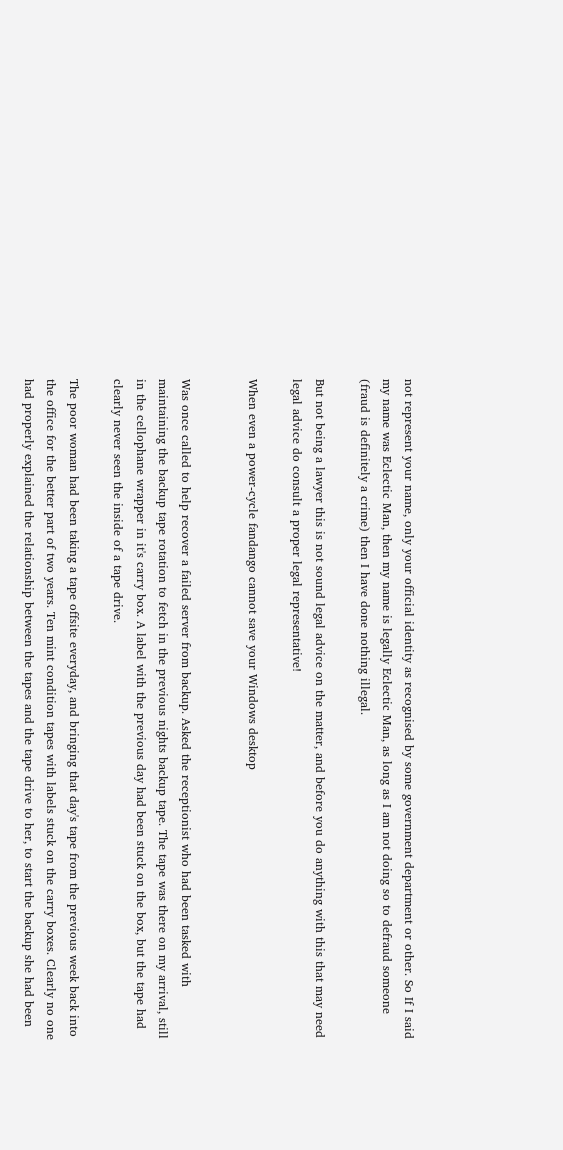not represent your name, only your official identity as recognised by some government department or other. So If I said my name was Eclectic Man, then my name is legally Eclectic Man, as long as I am not doing so to defraud someone (fraud is definitely a crime) then I have done nothing illegal.

But not being a lawyer this is not sound legal advice on the matter, and before you do anything with this that may need legal advice do consult a proper legal representative!

When even a power-cycle fandango cannot save your Windows desktop


Was once called to help recover a failed server from backup. Asked the receptionist who had been tasked with maintaining the backup tape rotation to fetch in the previous nights backup tape. The tape was there on my arrival, still in the cellophane wrapper in it's carry box. A label with the previous day had been stuck on the box, but the tape had clearly never seen the inside of a tape drive.

The poor woman had been taking a tape offsite everyday, and bringing that day's tape from the previous week back into the office for the better part of two years. Ten mint condition tapes with labels stuck on the carry boxes. Clearly no one had properly explained the relationship between the tapes and the tape drive to her, to start the backup she had been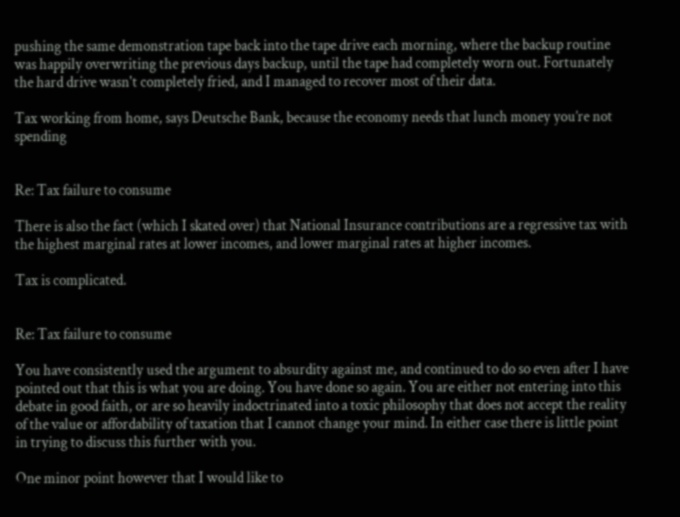pushing the same demonstration tape back into the tape drive each morning, where the backup routine was happily overwriting the previous days backup, until the tape had completely worn out. Fortunately the hard drive wasn't completely fried, and I managed to recover most of their data.

Tax working from home, says Deutsche Bank, because the economy needs that lunch money you’re not spending


Re: Tax failure to consume

There is also the fact (which I skated over) that National Insurance contributions are a regressive tax with the highest marginal rates at lower incomes, and lower marginal rates at higher incomes.

Tax is complicated.


Re: Tax failure to consume

You have consistently used the argument to absurdity against me, and continued to do so even after I have pointed out that this is what you are doing. You have done so again. You are either not entering into this debate in good faith, or are so heavily indoctrinated into a toxic philosophy that does not accept the reality of the value or affordability of taxation that I cannot change your mind. In either case there is little point in trying to discuss this further with you.

One minor point however that I would like to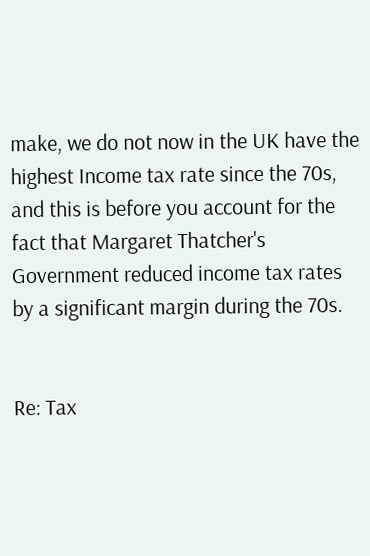make, we do not now in the UK have the highest Income tax rate since the 70s, and this is before you account for the fact that Margaret Thatcher's Government reduced income tax rates by a significant margin during the 70s.


Re: Tax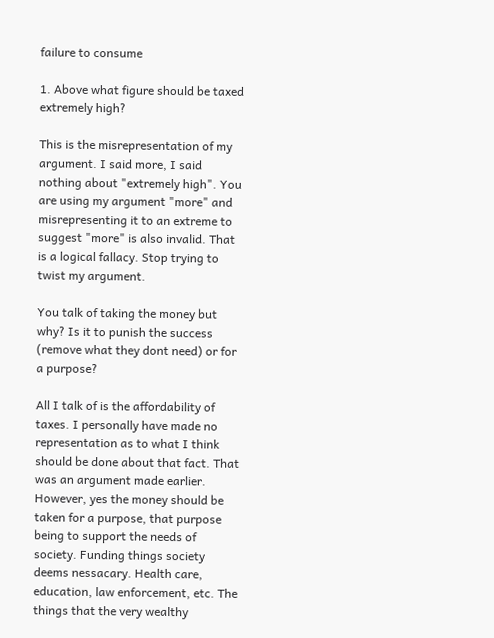failure to consume

1. Above what figure should be taxed extremely high?

This is the misrepresentation of my argument. I said more, I said nothing about "extremely high". You are using my argument "more" and misrepresenting it to an extreme to suggest "more" is also invalid. That is a logical fallacy. Stop trying to twist my argument.

You talk of taking the money but why? Is it to punish the success (remove what they dont need) or for a purpose?

All I talk of is the affordability of taxes. I personally have made no representation as to what I think should be done about that fact. That was an argument made earlier. However, yes the money should be taken for a purpose, that purpose being to support the needs of society. Funding things society deems nessacary. Health care, education, law enforcement, etc. The things that the very wealthy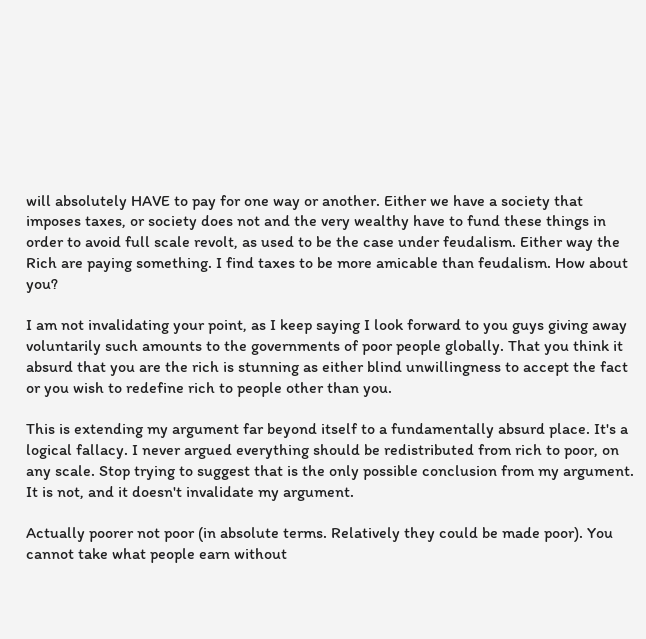will absolutely HAVE to pay for one way or another. Either we have a society that imposes taxes, or society does not and the very wealthy have to fund these things in order to avoid full scale revolt, as used to be the case under feudalism. Either way the Rich are paying something. I find taxes to be more amicable than feudalism. How about you?

I am not invalidating your point, as I keep saying I look forward to you guys giving away voluntarily such amounts to the governments of poor people globally. That you think it absurd that you are the rich is stunning as either blind unwillingness to accept the fact or you wish to redefine rich to people other than you.

This is extending my argument far beyond itself to a fundamentally absurd place. It's a logical fallacy. I never argued everything should be redistributed from rich to poor, on any scale. Stop trying to suggest that is the only possible conclusion from my argument. It is not, and it doesn't invalidate my argument.

Actually poorer not poor (in absolute terms. Relatively they could be made poor). You cannot take what people earn without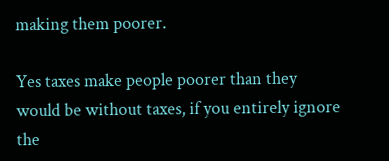making them poorer.

Yes taxes make people poorer than they would be without taxes, if you entirely ignore the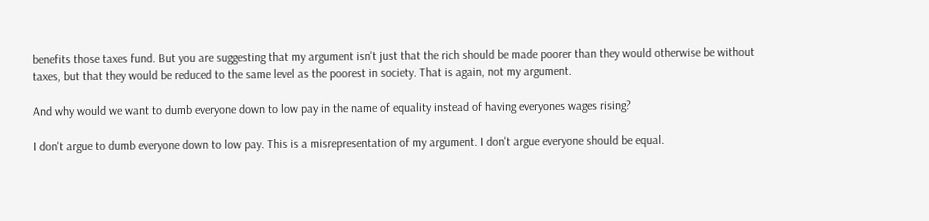benefits those taxes fund. But you are suggesting that my argument isn't just that the rich should be made poorer than they would otherwise be without taxes, but that they would be reduced to the same level as the poorest in society. That is again, not my argument.

And why would we want to dumb everyone down to low pay in the name of equality instead of having everyones wages rising?

I don't argue to dumb everyone down to low pay. This is a misrepresentation of my argument. I don't argue everyone should be equal.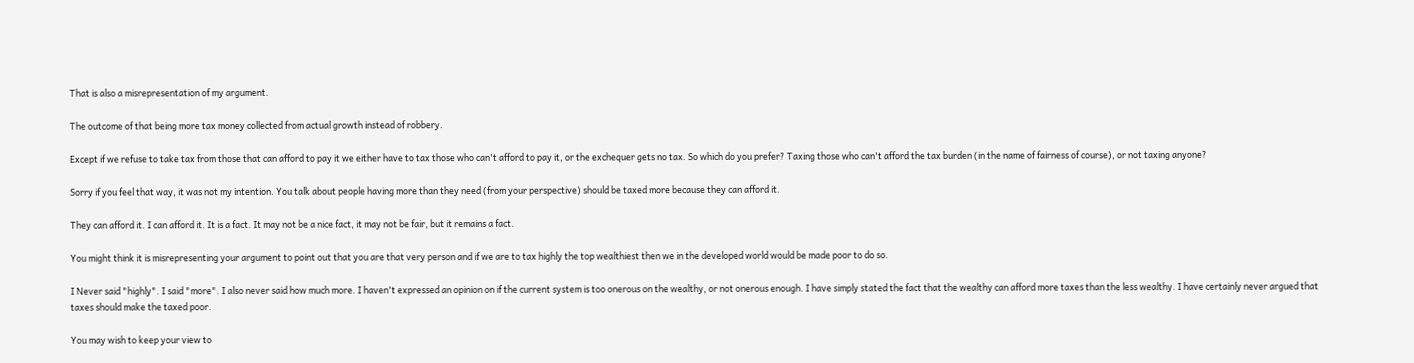That is also a misrepresentation of my argument.

The outcome of that being more tax money collected from actual growth instead of robbery.

Except if we refuse to take tax from those that can afford to pay it we either have to tax those who can't afford to pay it, or the exchequer gets no tax. So which do you prefer? Taxing those who can't afford the tax burden (in the name of fairness of course), or not taxing anyone?

Sorry if you feel that way, it was not my intention. You talk about people having more than they need (from your perspective) should be taxed more because they can afford it.

They can afford it. I can afford it. It is a fact. It may not be a nice fact, it may not be fair, but it remains a fact.

You might think it is misrepresenting your argument to point out that you are that very person and if we are to tax highly the top wealthiest then we in the developed world would be made poor to do so.

I Never said "highly". I said "more". I also never said how much more. I haven't expressed an opinion on if the current system is too onerous on the wealthy, or not onerous enough. I have simply stated the fact that the wealthy can afford more taxes than the less wealthy. I have certainly never argued that taxes should make the taxed poor.

You may wish to keep your view to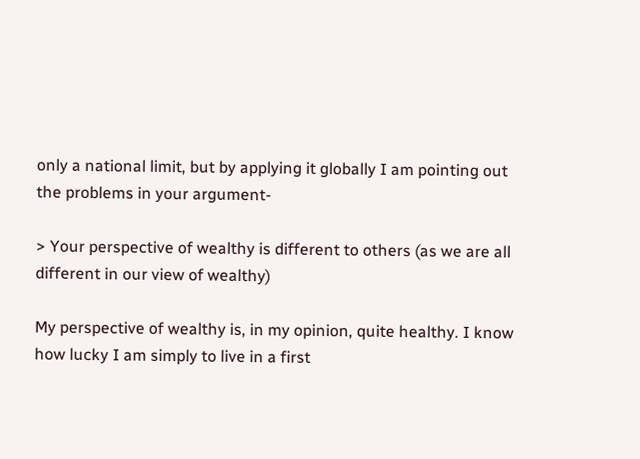only a national limit, but by applying it globally I am pointing out the problems in your argument-

> Your perspective of wealthy is different to others (as we are all different in our view of wealthy)

My perspective of wealthy is, in my opinion, quite healthy. I know how lucky I am simply to live in a first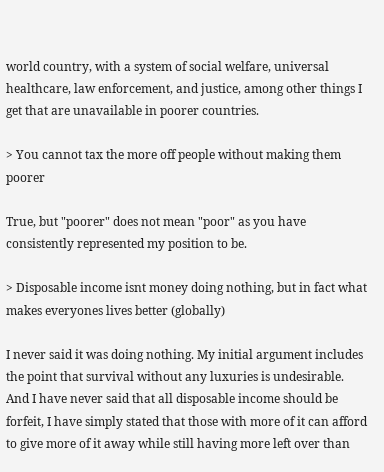world country, with a system of social welfare, universal healthcare, law enforcement, and justice, among other things I get that are unavailable in poorer countries.

> You cannot tax the more off people without making them poorer

True, but "poorer" does not mean "poor" as you have consistently represented my position to be.

> Disposable income isnt money doing nothing, but in fact what makes everyones lives better (globally)

I never said it was doing nothing. My initial argument includes the point that survival without any luxuries is undesirable. And I have never said that all disposable income should be forfeit, I have simply stated that those with more of it can afford to give more of it away while still having more left over than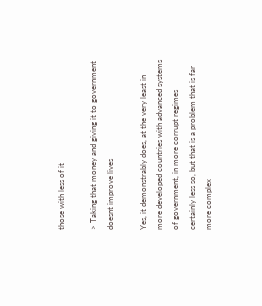those with less of it

> Taking that money and giving it to government doesnt improve lives

Yes, it demonstrably does, at the very least in more developed countries with advanced systems of government, in more corrupt regimes certainly less so, but that is a problem that is far more complex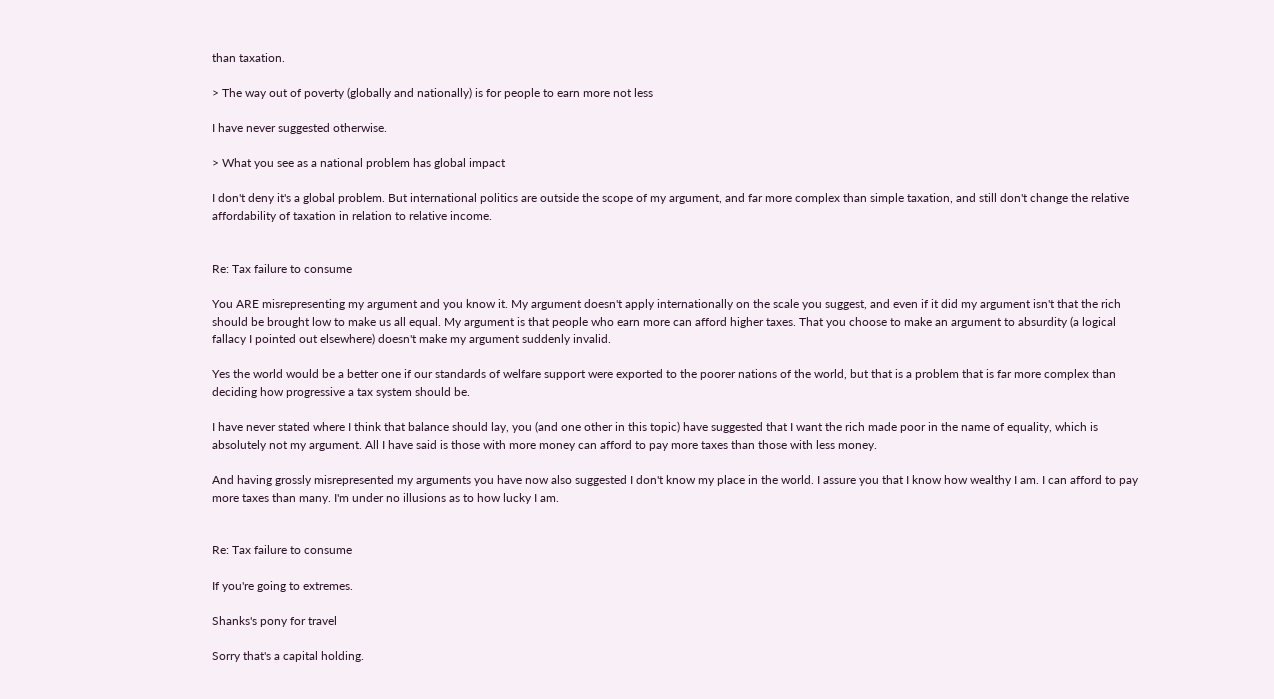than taxation.

> The way out of poverty (globally and nationally) is for people to earn more not less

I have never suggested otherwise.

> What you see as a national problem has global impact

I don't deny it's a global problem. But international politics are outside the scope of my argument, and far more complex than simple taxation, and still don't change the relative affordability of taxation in relation to relative income.


Re: Tax failure to consume

You ARE misrepresenting my argument and you know it. My argument doesn't apply internationally on the scale you suggest, and even if it did my argument isn't that the rich should be brought low to make us all equal. My argument is that people who earn more can afford higher taxes. That you choose to make an argument to absurdity (a logical fallacy I pointed out elsewhere) doesn't make my argument suddenly invalid.

Yes the world would be a better one if our standards of welfare support were exported to the poorer nations of the world, but that is a problem that is far more complex than deciding how progressive a tax system should be.

I have never stated where I think that balance should lay, you (and one other in this topic) have suggested that I want the rich made poor in the name of equality, which is absolutely not my argument. All I have said is those with more money can afford to pay more taxes than those with less money.

And having grossly misrepresented my arguments you have now also suggested I don't know my place in the world. I assure you that I know how wealthy I am. I can afford to pay more taxes than many. I'm under no illusions as to how lucky I am.


Re: Tax failure to consume

If you're going to extremes.

Shanks's pony for travel

Sorry that's a capital holding.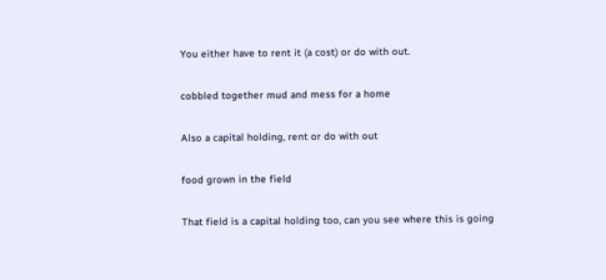You either have to rent it (a cost) or do with out.

cobbled together mud and mess for a home

Also a capital holding, rent or do with out

food grown in the field

That field is a capital holding too, can you see where this is going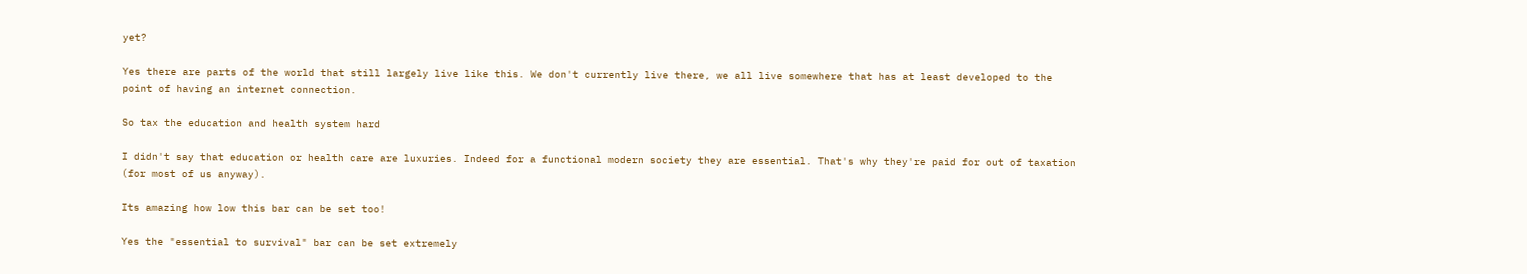yet?

Yes there are parts of the world that still largely live like this. We don't currently live there, we all live somewhere that has at least developed to the point of having an internet connection.

So tax the education and health system hard

I didn't say that education or health care are luxuries. Indeed for a functional modern society they are essential. That's why they're paid for out of taxation (for most of us anyway).

Its amazing how low this bar can be set too!

Yes the "essential to survival" bar can be set extremely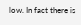low. In fact there is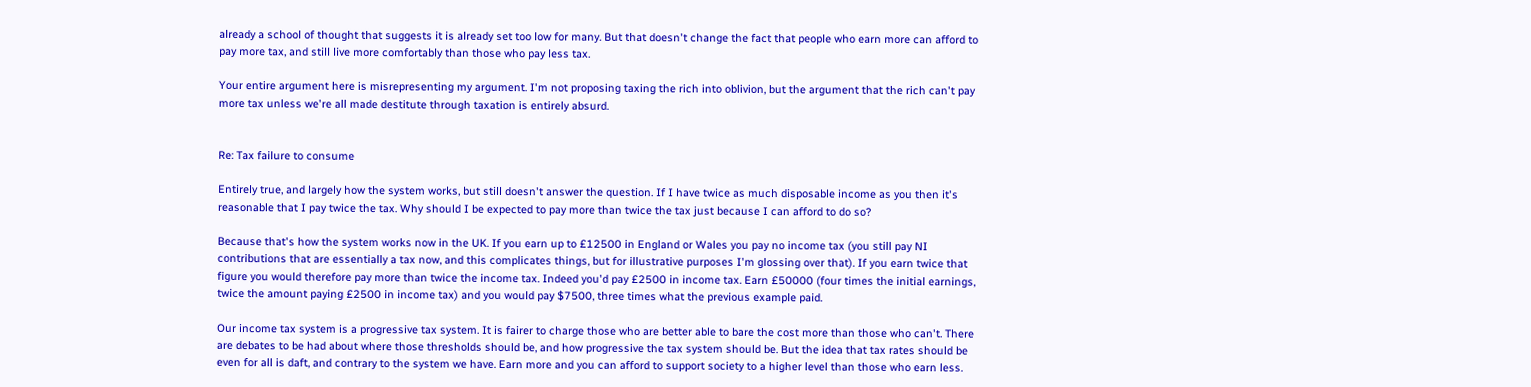already a school of thought that suggests it is already set too low for many. But that doesn't change the fact that people who earn more can afford to pay more tax, and still live more comfortably than those who pay less tax.

Your entire argument here is misrepresenting my argument. I'm not proposing taxing the rich into oblivion, but the argument that the rich can't pay more tax unless we're all made destitute through taxation is entirely absurd.


Re: Tax failure to consume

Entirely true, and largely how the system works, but still doesn't answer the question. If I have twice as much disposable income as you then it's reasonable that I pay twice the tax. Why should I be expected to pay more than twice the tax just because I can afford to do so?

Because that's how the system works now in the UK. If you earn up to £12500 in England or Wales you pay no income tax (you still pay NI contributions that are essentially a tax now, and this complicates things, but for illustrative purposes I'm glossing over that). If you earn twice that figure you would therefore pay more than twice the income tax. Indeed you'd pay £2500 in income tax. Earn £50000 (four times the initial earnings, twice the amount paying £2500 in income tax) and you would pay $7500, three times what the previous example paid.

Our income tax system is a progressive tax system. It is fairer to charge those who are better able to bare the cost more than those who can't. There are debates to be had about where those thresholds should be, and how progressive the tax system should be. But the idea that tax rates should be even for all is daft, and contrary to the system we have. Earn more and you can afford to support society to a higher level than those who earn less.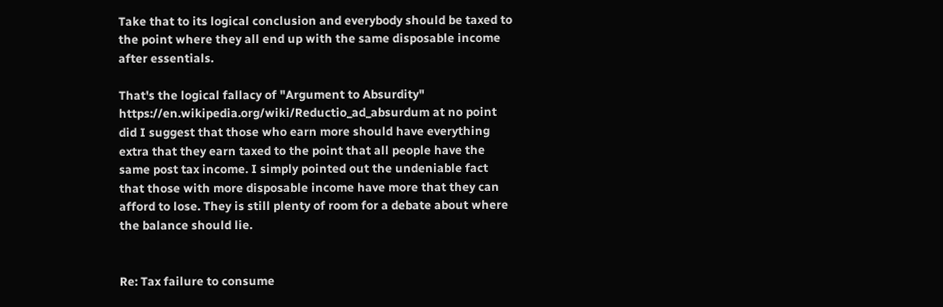Take that to its logical conclusion and everybody should be taxed to the point where they all end up with the same disposable income after essentials.

That's the logical fallacy of "Argument to Absurdity" https://en.wikipedia.org/wiki/Reductio_ad_absurdum at no point did I suggest that those who earn more should have everything extra that they earn taxed to the point that all people have the same post tax income. I simply pointed out the undeniable fact that those with more disposable income have more that they can afford to lose. They is still plenty of room for a debate about where the balance should lie.


Re: Tax failure to consume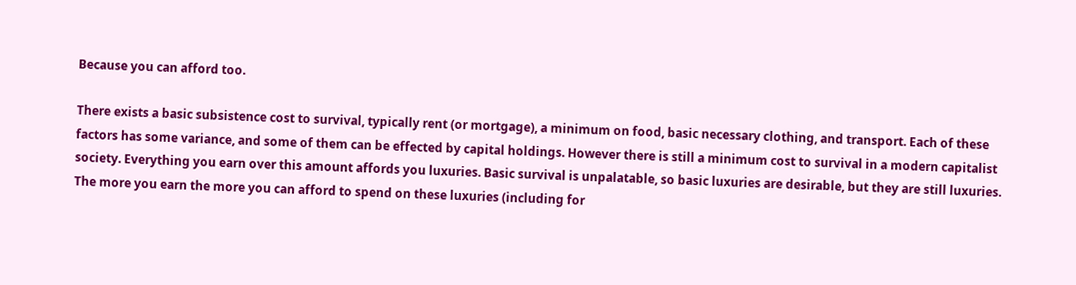Because you can afford too.

There exists a basic subsistence cost to survival, typically rent (or mortgage), a minimum on food, basic necessary clothing, and transport. Each of these factors has some variance, and some of them can be effected by capital holdings. However there is still a minimum cost to survival in a modern capitalist society. Everything you earn over this amount affords you luxuries. Basic survival is unpalatable, so basic luxuries are desirable, but they are still luxuries. The more you earn the more you can afford to spend on these luxuries (including for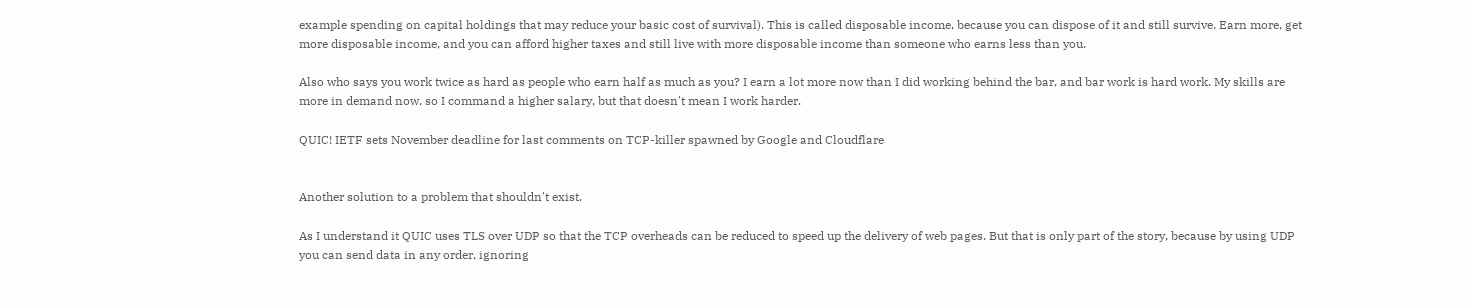example spending on capital holdings that may reduce your basic cost of survival). This is called disposable income, because you can dispose of it and still survive. Earn more, get more disposable income, and you can afford higher taxes and still live with more disposable income than someone who earns less than you.

Also who says you work twice as hard as people who earn half as much as you? I earn a lot more now than I did working behind the bar, and bar work is hard work. My skills are more in demand now, so I command a higher salary, but that doesn't mean I work harder.

QUIC! IETF sets November deadline for last comments on TCP-killer spawned by Google and Cloudflare


Another solution to a problem that shouldn't exist.

As I understand it QUIC uses TLS over UDP so that the TCP overheads can be reduced to speed up the delivery of web pages. But that is only part of the story, because by using UDP you can send data in any order, ignoring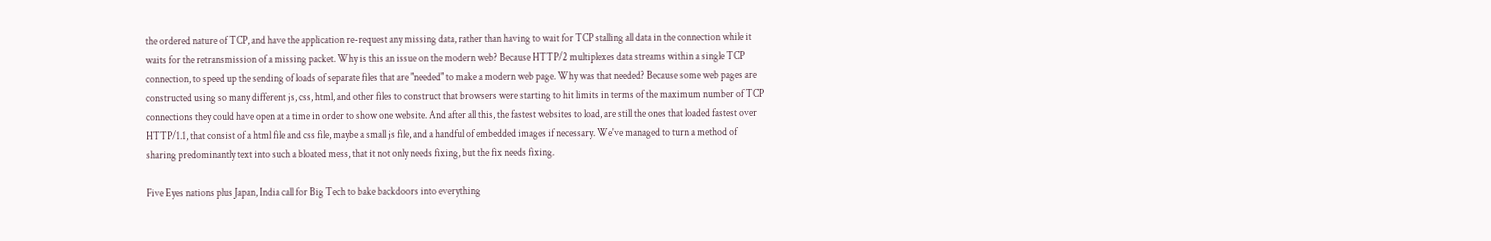the ordered nature of TCP, and have the application re-request any missing data, rather than having to wait for TCP stalling all data in the connection while it waits for the retransmission of a missing packet. Why is this an issue on the modern web? Because HTTP/2 multiplexes data streams within a single TCP connection, to speed up the sending of loads of separate files that are "needed" to make a modern web page. Why was that needed? Because some web pages are constructed using so many different js, css, html, and other files to construct that browsers were starting to hit limits in terms of the maximum number of TCP connections they could have open at a time in order to show one website. And after all this, the fastest websites to load, are still the ones that loaded fastest over HTTP/1.1, that consist of a html file and css file, maybe a small js file, and a handful of embedded images if necessary. We've managed to turn a method of sharing predominantly text into such a bloated mess, that it not only needs fixing, but the fix needs fixing.

Five Eyes nations plus Japan, India call for Big Tech to bake backdoors into everything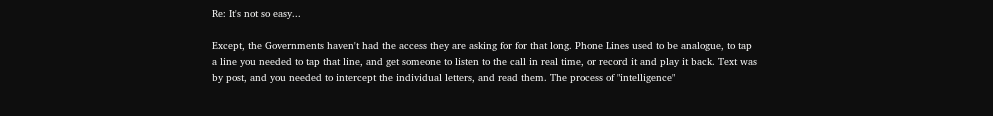Re: It's not so easy...

Except, the Governments haven't had the access they are asking for for that long. Phone Lines used to be analogue, to tap a line you needed to tap that line, and get someone to listen to the call in real time, or record it and play it back. Text was by post, and you needed to intercept the individual letters, and read them. The process of "intelligence"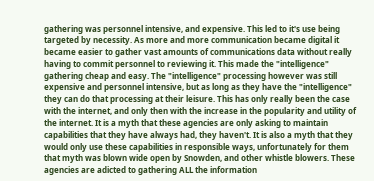gathering was personnel intensive, and expensive. This led to it's use being targeted by necessity. As more and more communication became digital it became easier to gather vast amounts of communications data without really having to commit personnel to reviewing it. This made the "intelligence" gathering cheap and easy. The "intelligence" processing however was still expensive and personnel intensive, but as long as they have the "intelligence" they can do that processing at their leisure. This has only really been the case with the internet, and only then with the increase in the popularity and utility of the internet. It is a myth that these agencies are only asking to maintain capabilities that they have always had, they haven't. It is also a myth that they would only use these capabilities in responsible ways, unfortunately for them that myth was blown wide open by Snowden, and other whistle blowers. These agencies are adicted to gathering ALL the information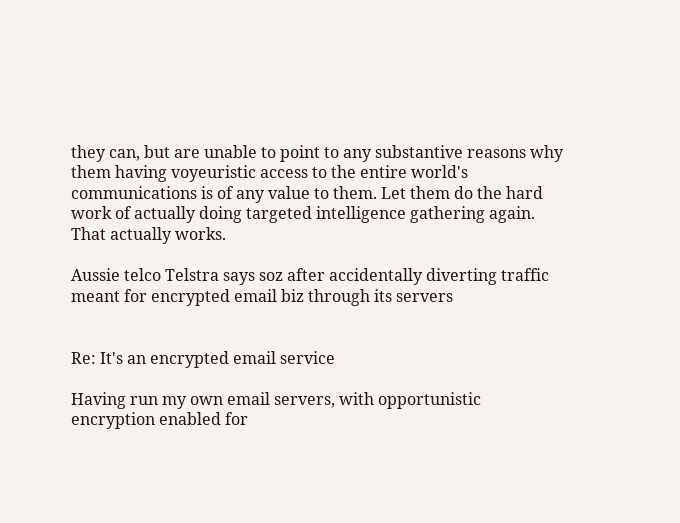they can, but are unable to point to any substantive reasons why them having voyeuristic access to the entire world's communications is of any value to them. Let them do the hard work of actually doing targeted intelligence gathering again. That actually works.

Aussie telco Telstra says soz after accidentally diverting traffic meant for encrypted email biz through its servers


Re: It's an encrypted email service

Having run my own email servers, with opportunistic encryption enabled for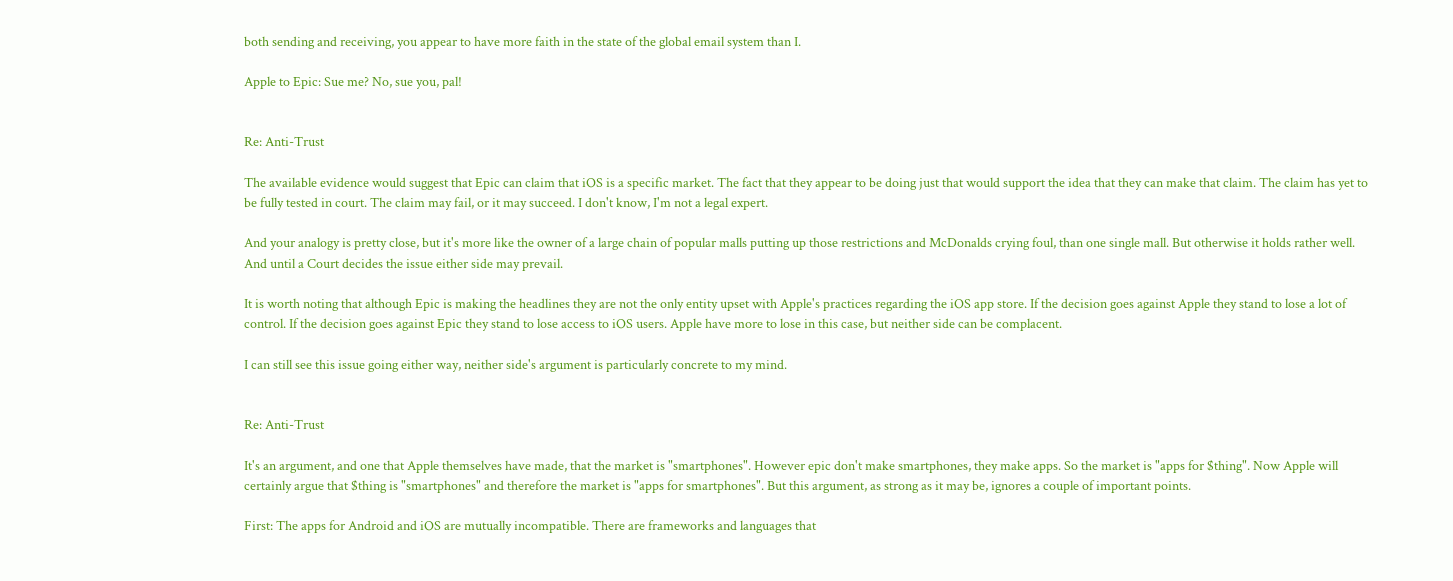both sending and receiving, you appear to have more faith in the state of the global email system than I.

Apple to Epic: Sue me? No, sue you, pal!


Re: Anti-Trust

The available evidence would suggest that Epic can claim that iOS is a specific market. The fact that they appear to be doing just that would support the idea that they can make that claim. The claim has yet to be fully tested in court. The claim may fail, or it may succeed. I don't know, I'm not a legal expert.

And your analogy is pretty close, but it's more like the owner of a large chain of popular malls putting up those restrictions and McDonalds crying foul, than one single mall. But otherwise it holds rather well. And until a Court decides the issue either side may prevail.

It is worth noting that although Epic is making the headlines they are not the only entity upset with Apple's practices regarding the iOS app store. If the decision goes against Apple they stand to lose a lot of control. If the decision goes against Epic they stand to lose access to iOS users. Apple have more to lose in this case, but neither side can be complacent.

I can still see this issue going either way, neither side's argument is particularly concrete to my mind.


Re: Anti-Trust

It's an argument, and one that Apple themselves have made, that the market is "smartphones". However epic don't make smartphones, they make apps. So the market is "apps for $thing". Now Apple will certainly argue that $thing is "smartphones" and therefore the market is "apps for smartphones". But this argument, as strong as it may be, ignores a couple of important points.

First: The apps for Android and iOS are mutually incompatible. There are frameworks and languages that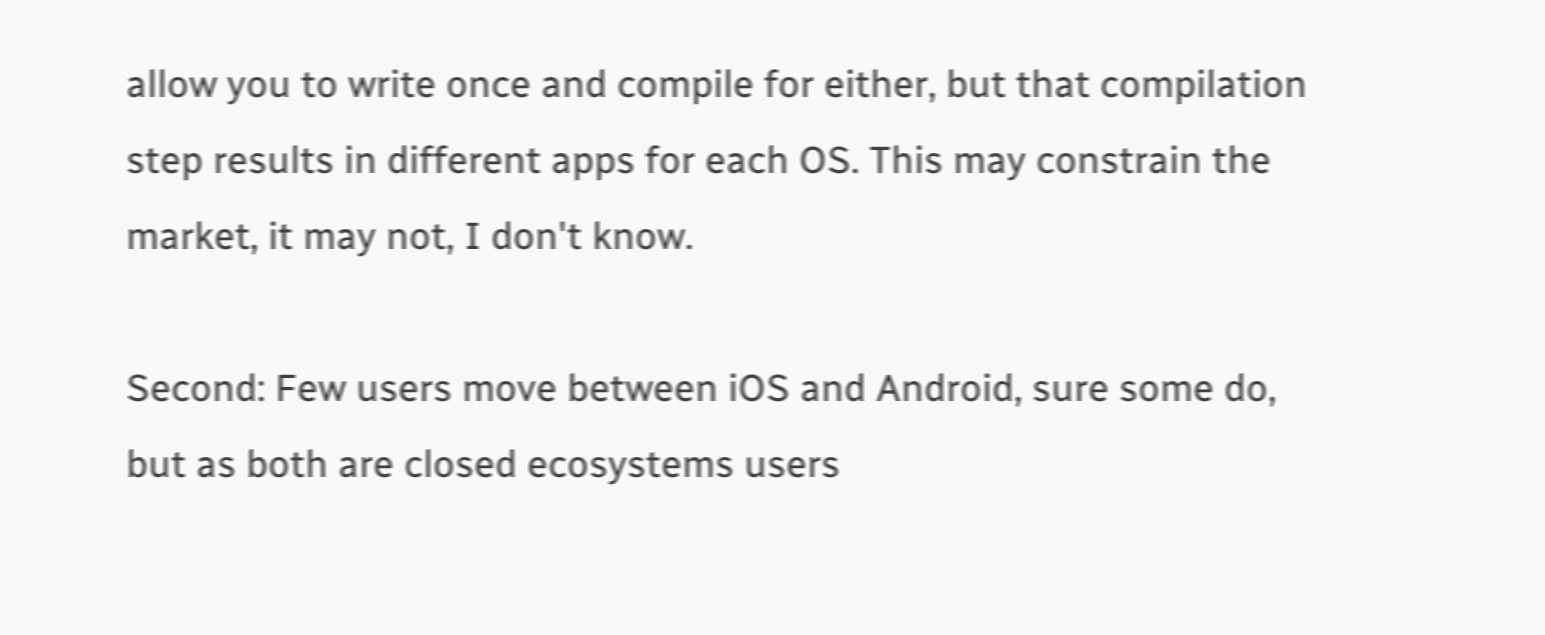allow you to write once and compile for either, but that compilation step results in different apps for each OS. This may constrain the market, it may not, I don't know.

Second: Few users move between iOS and Android, sure some do, but as both are closed ecosystems users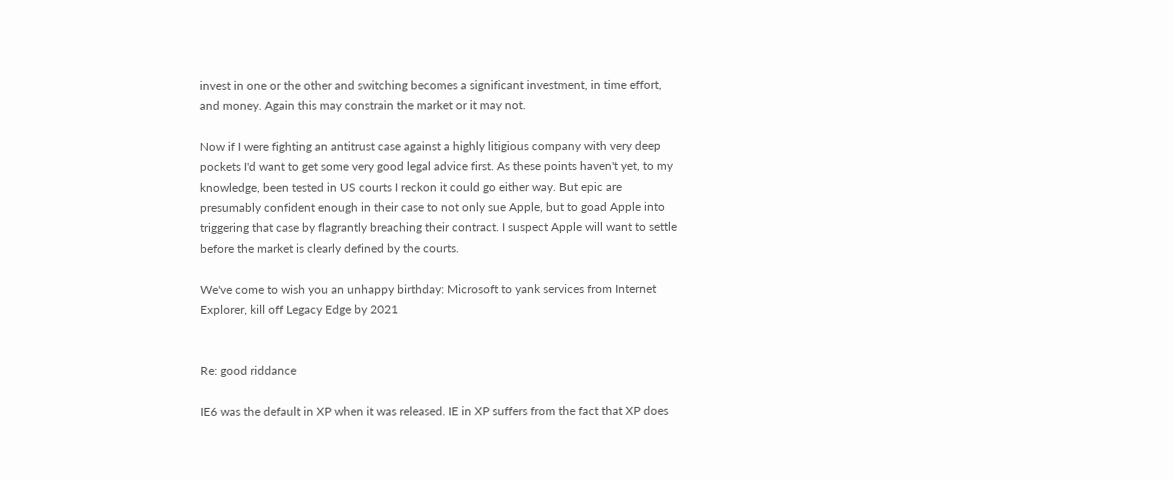invest in one or the other and switching becomes a significant investment, in time effort, and money. Again this may constrain the market or it may not.

Now if I were fighting an antitrust case against a highly litigious company with very deep pockets I'd want to get some very good legal advice first. As these points haven't yet, to my knowledge, been tested in US courts I reckon it could go either way. But epic are presumably confident enough in their case to not only sue Apple, but to goad Apple into triggering that case by flagrantly breaching their contract. I suspect Apple will want to settle before the market is clearly defined by the courts.

We've come to wish you an unhappy birthday: Microsoft to yank services from Internet Explorer, kill off Legacy Edge by 2021


Re: good riddance

IE6 was the default in XP when it was released. IE in XP suffers from the fact that XP does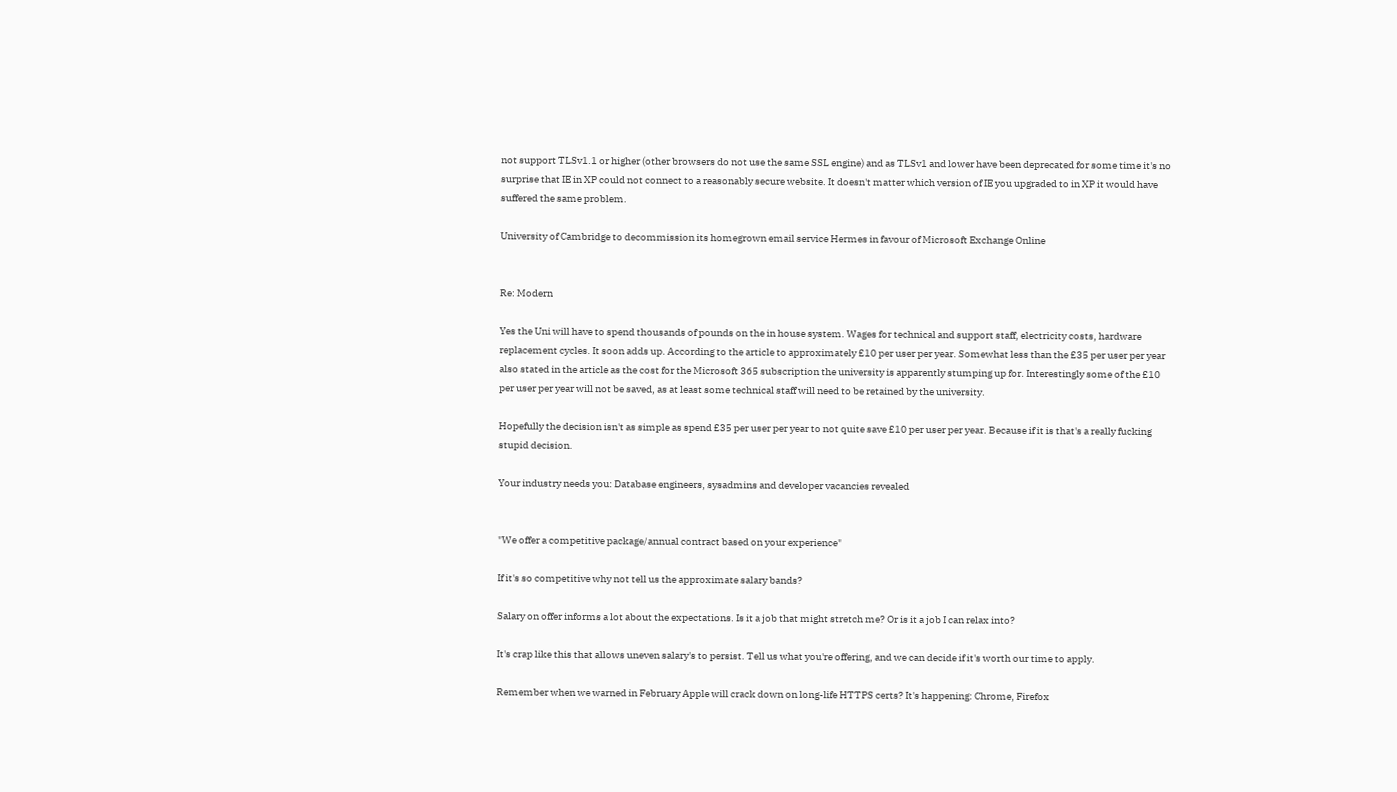not support TLSv1.1 or higher (other browsers do not use the same SSL engine) and as TLSv1 and lower have been deprecated for some time it's no surprise that IE in XP could not connect to a reasonably secure website. It doesn't matter which version of IE you upgraded to in XP it would have suffered the same problem.

University of Cambridge to decommission its homegrown email service Hermes in favour of Microsoft Exchange Online


Re: Modern

Yes the Uni will have to spend thousands of pounds on the in house system. Wages for technical and support staff, electricity costs, hardware replacement cycles. It soon adds up. According to the article to approximately £10 per user per year. Somewhat less than the £35 per user per year also stated in the article as the cost for the Microsoft 365 subscription the university is apparently stumping up for. Interestingly some of the £10 per user per year will not be saved, as at least some technical staff will need to be retained by the university.

Hopefully the decision isn't as simple as spend £35 per user per year to not quite save £10 per user per year. Because if it is that's a really fucking stupid decision.

Your industry needs you: Database engineers, sysadmins and developer vacancies revealed


"We offer a competitive package/annual contract based on your experience"

If it's so competitive why not tell us the approximate salary bands?

Salary on offer informs a lot about the expectations. Is it a job that might stretch me? Or is it a job I can relax into?

It's crap like this that allows uneven salary's to persist. Tell us what you're offering, and we can decide if it's worth our time to apply.

Remember when we warned in February Apple will crack down on long-life HTTPS certs? It's happening: Chrome, Firefox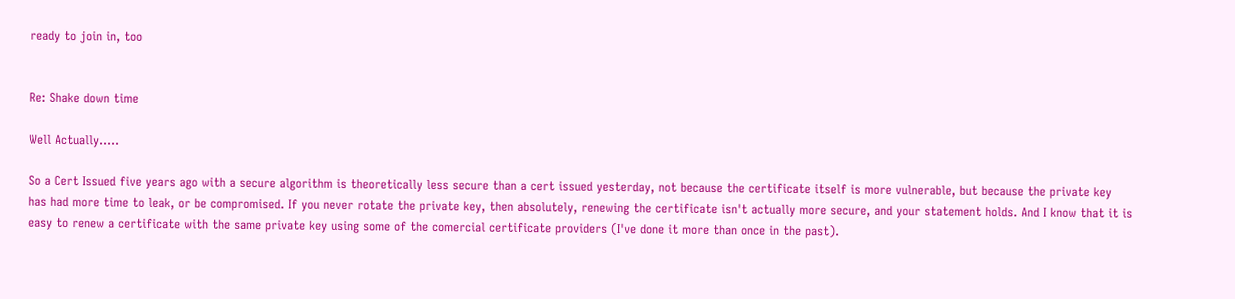ready to join in, too


Re: Shake down time

Well Actually.....

So a Cert Issued five years ago with a secure algorithm is theoretically less secure than a cert issued yesterday, not because the certificate itself is more vulnerable, but because the private key has had more time to leak, or be compromised. If you never rotate the private key, then absolutely, renewing the certificate isn't actually more secure, and your statement holds. And I know that it is easy to renew a certificate with the same private key using some of the comercial certificate providers (I've done it more than once in the past).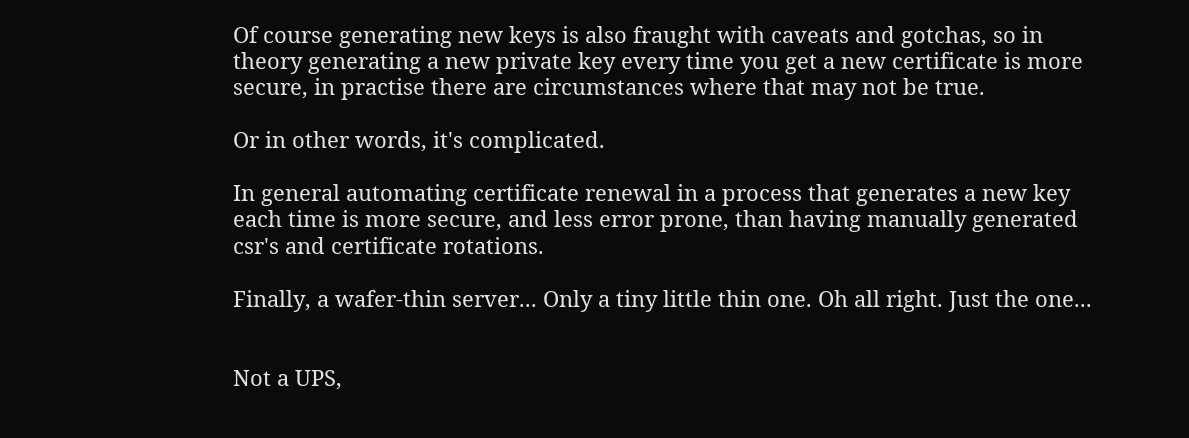Of course generating new keys is also fraught with caveats and gotchas, so in theory generating a new private key every time you get a new certificate is more secure, in practise there are circumstances where that may not be true.

Or in other words, it's complicated.

In general automating certificate renewal in a process that generates a new key each time is more secure, and less error prone, than having manually generated csr's and certificate rotations.

Finally, a wafer-thin server... Only a tiny little thin one. Oh all right. Just the one...


Not a UPS,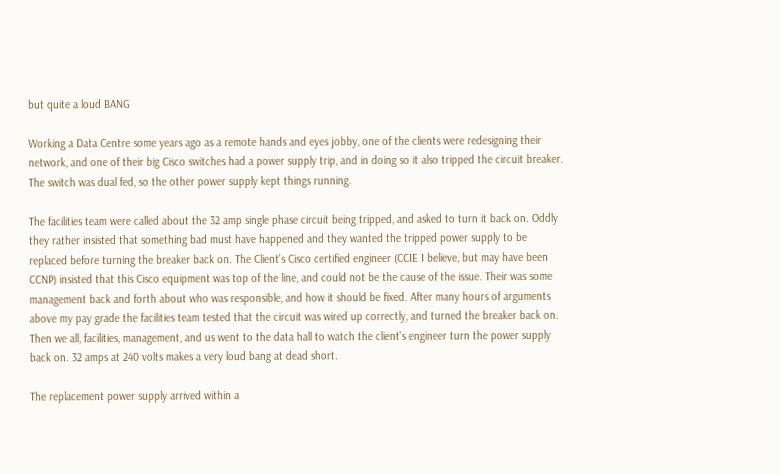but quite a loud BANG

Working a Data Centre some years ago as a remote hands and eyes jobby, one of the clients were redesigning their network, and one of their big Cisco switches had a power supply trip, and in doing so it also tripped the circuit breaker. The switch was dual fed, so the other power supply kept things running.

The facilities team were called about the 32 amp single phase circuit being tripped, and asked to turn it back on. Oddly they rather insisted that something bad must have happened and they wanted the tripped power supply to be replaced before turning the breaker back on. The Client's Cisco certified engineer (CCIE I believe, but may have been CCNP) insisted that this Cisco equipment was top of the line, and could not be the cause of the issue. Their was some management back and forth about who was responsible, and how it should be fixed. After many hours of arguments above my pay grade the facilities team tested that the circuit was wired up correctly, and turned the breaker back on. Then we all, facilities, management, and us went to the data hall to watch the client's engineer turn the power supply back on. 32 amps at 240 volts makes a very loud bang at dead short.

The replacement power supply arrived within a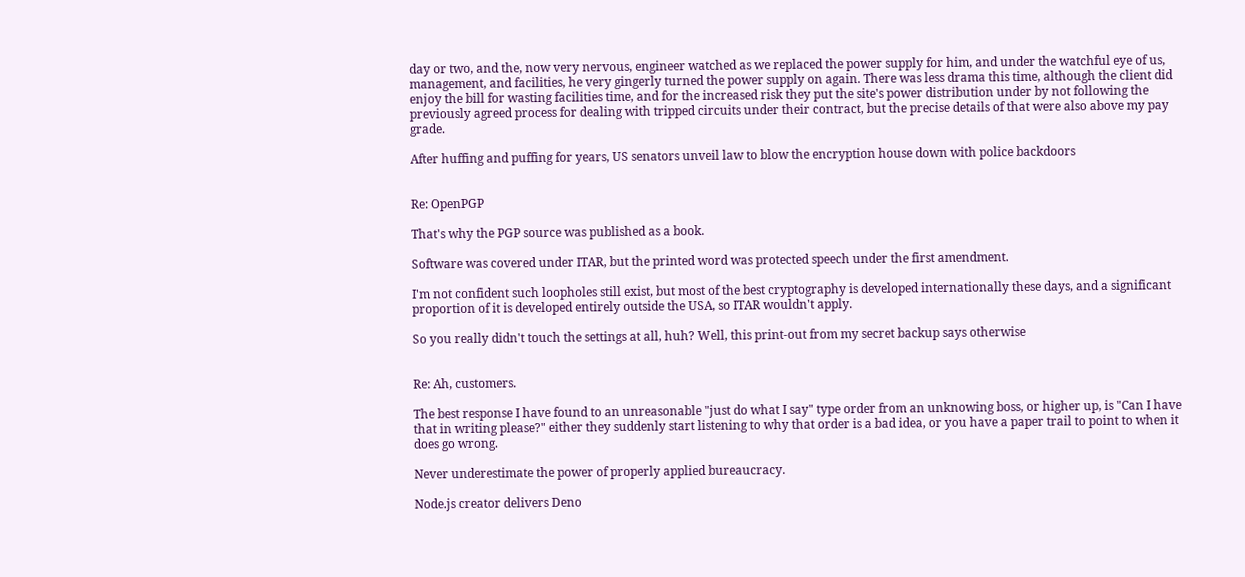day or two, and the, now very nervous, engineer watched as we replaced the power supply for him, and under the watchful eye of us, management, and facilities, he very gingerly turned the power supply on again. There was less drama this time, although the client did enjoy the bill for wasting facilities time, and for the increased risk they put the site's power distribution under by not following the previously agreed process for dealing with tripped circuits under their contract, but the precise details of that were also above my pay grade.

After huffing and puffing for years, US senators unveil law to blow the encryption house down with police backdoors


Re: OpenPGP

That's why the PGP source was published as a book.

Software was covered under ITAR, but the printed word was protected speech under the first amendment.

I'm not confident such loopholes still exist, but most of the best cryptography is developed internationally these days, and a significant proportion of it is developed entirely outside the USA, so ITAR wouldn't apply.

So you really didn't touch the settings at all, huh? Well, this print-out from my secret backup says otherwise


Re: Ah, customers.

The best response I have found to an unreasonable "just do what I say" type order from an unknowing boss, or higher up, is "Can I have that in writing please?" either they suddenly start listening to why that order is a bad idea, or you have a paper trail to point to when it does go wrong.

Never underestimate the power of properly applied bureaucracy.

Node.js creator delivers Deno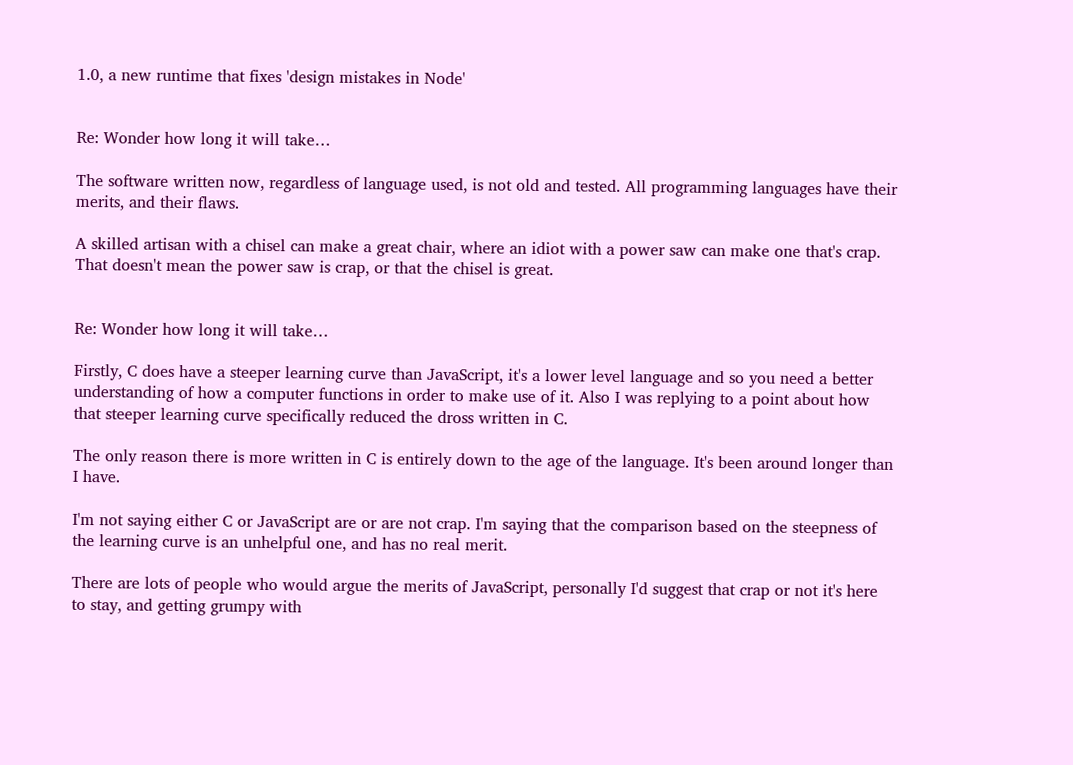1.0, a new runtime that fixes 'design mistakes in Node'


Re: Wonder how long it will take…

The software written now, regardless of language used, is not old and tested. All programming languages have their merits, and their flaws.

A skilled artisan with a chisel can make a great chair, where an idiot with a power saw can make one that's crap. That doesn't mean the power saw is crap, or that the chisel is great.


Re: Wonder how long it will take…

Firstly, C does have a steeper learning curve than JavaScript, it's a lower level language and so you need a better understanding of how a computer functions in order to make use of it. Also I was replying to a point about how that steeper learning curve specifically reduced the dross written in C.

The only reason there is more written in C is entirely down to the age of the language. It's been around longer than I have.

I'm not saying either C or JavaScript are or are not crap. I'm saying that the comparison based on the steepness of the learning curve is an unhelpful one, and has no real merit.

There are lots of people who would argue the merits of JavaScript, personally I'd suggest that crap or not it's here to stay, and getting grumpy with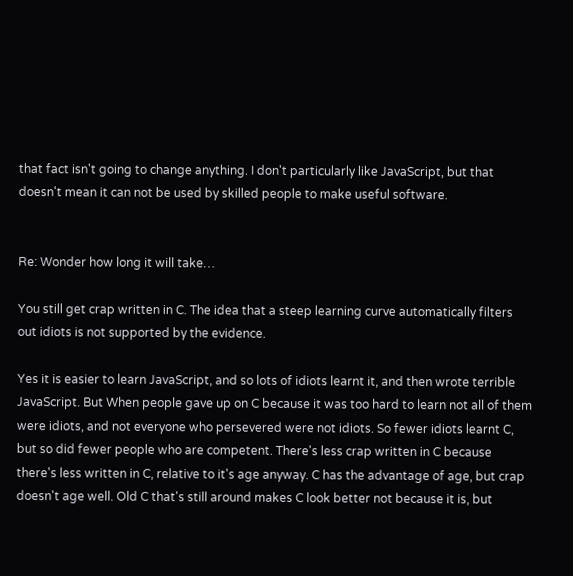that fact isn't going to change anything. I don't particularly like JavaScript, but that doesn't mean it can not be used by skilled people to make useful software.


Re: Wonder how long it will take…

You still get crap written in C. The idea that a steep learning curve automatically filters out idiots is not supported by the evidence.

Yes it is easier to learn JavaScript, and so lots of idiots learnt it, and then wrote terrible JavaScript. But When people gave up on C because it was too hard to learn not all of them were idiots, and not everyone who persevered were not idiots. So fewer idiots learnt C, but so did fewer people who are competent. There's less crap written in C because there's less written in C, relative to it's age anyway. C has the advantage of age, but crap doesn't age well. Old C that's still around makes C look better not because it is, but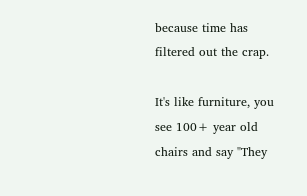because time has filtered out the crap.

It's like furniture, you see 100+ year old chairs and say "They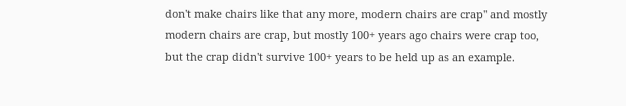don't make chairs like that any more, modern chairs are crap" and mostly modern chairs are crap, but mostly 100+ years ago chairs were crap too, but the crap didn't survive 100+ years to be held up as an example.